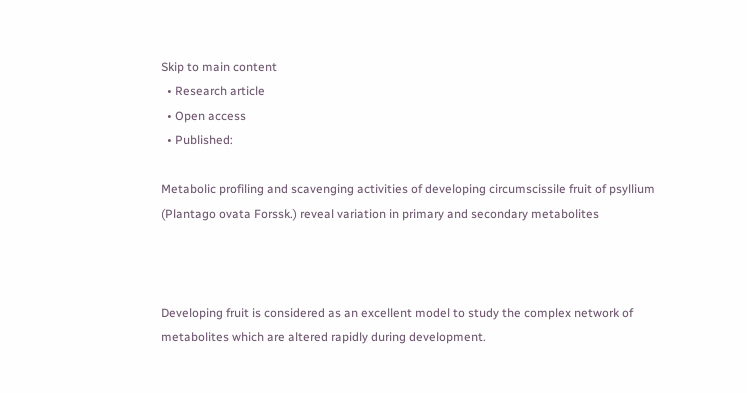Skip to main content
  • Research article
  • Open access
  • Published:

Metabolic profiling and scavenging activities of developing circumscissile fruit of psyllium (Plantago ovata Forssk.) reveal variation in primary and secondary metabolites



Developing fruit is considered as an excellent model to study the complex network of metabolites which are altered rapidly during development.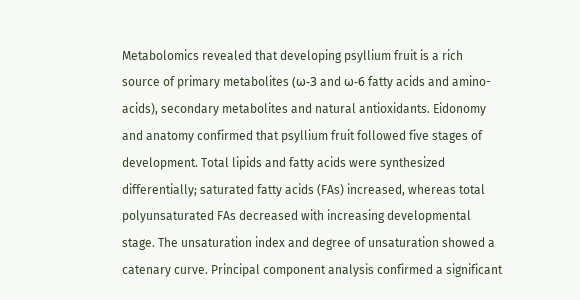Metabolomics revealed that developing psyllium fruit is a rich source of primary metabolites (ω-3 and ω-6 fatty acids and amino-acids), secondary metabolites and natural antioxidants. Eidonomy and anatomy confirmed that psyllium fruit followed five stages of development. Total lipids and fatty acids were synthesized differentially; saturated fatty acids (FAs) increased, whereas total polyunsaturated FAs decreased with increasing developmental stage. The unsaturation index and degree of unsaturation showed a catenary curve. Principal component analysis confirmed a significant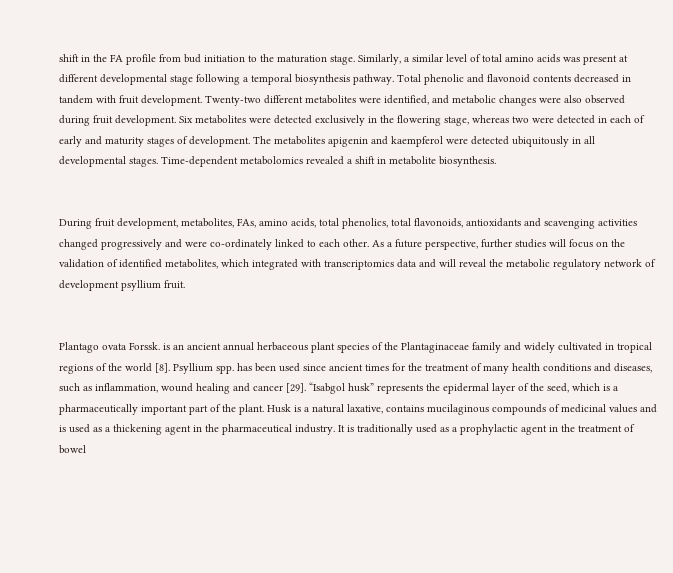shift in the FA profile from bud initiation to the maturation stage. Similarly, a similar level of total amino acids was present at different developmental stage following a temporal biosynthesis pathway. Total phenolic and flavonoid contents decreased in tandem with fruit development. Twenty-two different metabolites were identified, and metabolic changes were also observed during fruit development. Six metabolites were detected exclusively in the flowering stage, whereas two were detected in each of early and maturity stages of development. The metabolites apigenin and kaempferol were detected ubiquitously in all developmental stages. Time-dependent metabolomics revealed a shift in metabolite biosynthesis.


During fruit development, metabolites, FAs, amino acids, total phenolics, total flavonoids, antioxidants and scavenging activities changed progressively and were co-ordinately linked to each other. As a future perspective, further studies will focus on the validation of identified metabolites, which integrated with transcriptomics data and will reveal the metabolic regulatory network of development psyllium fruit.


Plantago ovata Forssk. is an ancient annual herbaceous plant species of the Plantaginaceae family and widely cultivated in tropical regions of the world [8]. Psyllium spp. has been used since ancient times for the treatment of many health conditions and diseases, such as inflammation, wound healing and cancer [29]. “Isabgol husk” represents the epidermal layer of the seed, which is a pharmaceutically important part of the plant. Husk is a natural laxative, contains mucilaginous compounds of medicinal values and is used as a thickening agent in the pharmaceutical industry. It is traditionally used as a prophylactic agent in the treatment of bowel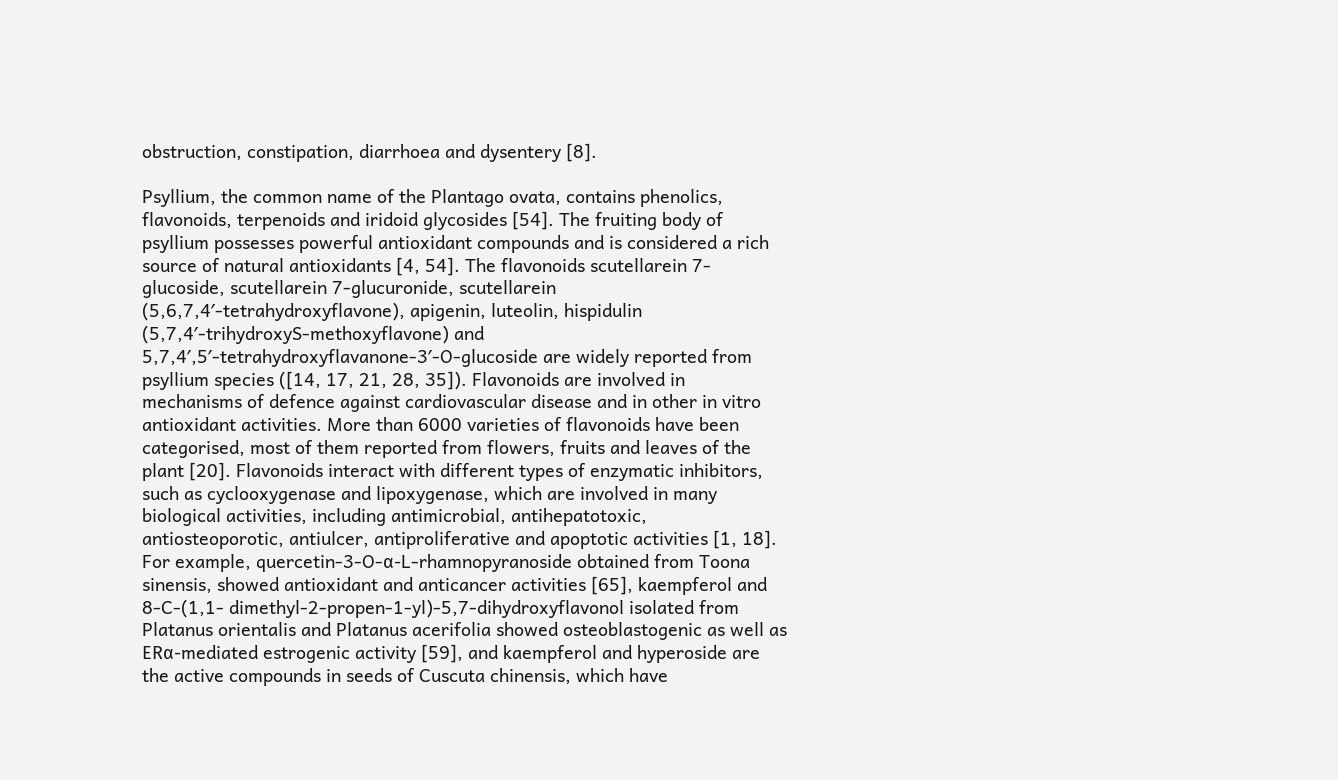obstruction, constipation, diarrhoea and dysentery [8].

Psyllium, the common name of the Plantago ovata, contains phenolics, flavonoids, terpenoids and iridoid glycosides [54]. The fruiting body of psyllium possesses powerful antioxidant compounds and is considered a rich source of natural antioxidants [4, 54]. The flavonoids scutellarein 7-glucoside, scutellarein 7-glucuronide, scutellarein (5,6,7,4′-tetrahydroxyflavone), apigenin, luteolin, hispidulin (5,7,4′-trihydroxyS-methoxyflavone) and 5,7,4′,5′-tetrahydroxyflavanone-3′-O-glucoside are widely reported from psyllium species ([14, 17, 21, 28, 35]). Flavonoids are involved in mechanisms of defence against cardiovascular disease and in other in vitro antioxidant activities. More than 6000 varieties of flavonoids have been categorised, most of them reported from flowers, fruits and leaves of the plant [20]. Flavonoids interact with different types of enzymatic inhibitors, such as cyclooxygenase and lipoxygenase, which are involved in many biological activities, including antimicrobial, antihepatotoxic, antiosteoporotic, antiulcer, antiproliferative and apoptotic activities [1, 18]. For example, quercetin-3-O-α-L-rhamnopyranoside obtained from Toona sinensis, showed antioxidant and anticancer activities [65], kaempferol and 8-C-(1,1- dimethyl-2-propen-1-yl)-5,7-dihydroxyflavonol isolated from Platanus orientalis and Platanus acerifolia showed osteoblastogenic as well as ERα-mediated estrogenic activity [59], and kaempferol and hyperoside are the active compounds in seeds of Cuscuta chinensis, which have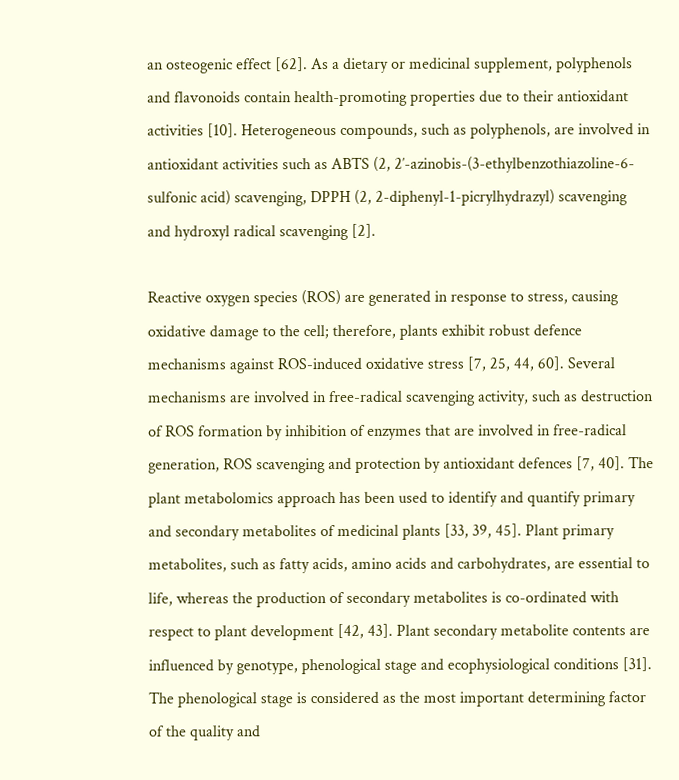an osteogenic effect [62]. As a dietary or medicinal supplement, polyphenols and flavonoids contain health-promoting properties due to their antioxidant activities [10]. Heterogeneous compounds, such as polyphenols, are involved in antioxidant activities such as ABTS (2, 2′-azinobis-(3-ethylbenzothiazoline-6-sulfonic acid) scavenging, DPPH (2, 2-diphenyl-1-picrylhydrazyl) scavenging and hydroxyl radical scavenging [2].

Reactive oxygen species (ROS) are generated in response to stress, causing oxidative damage to the cell; therefore, plants exhibit robust defence mechanisms against ROS-induced oxidative stress [7, 25, 44, 60]. Several mechanisms are involved in free-radical scavenging activity, such as destruction of ROS formation by inhibition of enzymes that are involved in free-radical generation, ROS scavenging and protection by antioxidant defences [7, 40]. The plant metabolomics approach has been used to identify and quantify primary and secondary metabolites of medicinal plants [33, 39, 45]. Plant primary metabolites, such as fatty acids, amino acids and carbohydrates, are essential to life, whereas the production of secondary metabolites is co-ordinated with respect to plant development [42, 43]. Plant secondary metabolite contents are influenced by genotype, phenological stage and ecophysiological conditions [31]. The phenological stage is considered as the most important determining factor of the quality and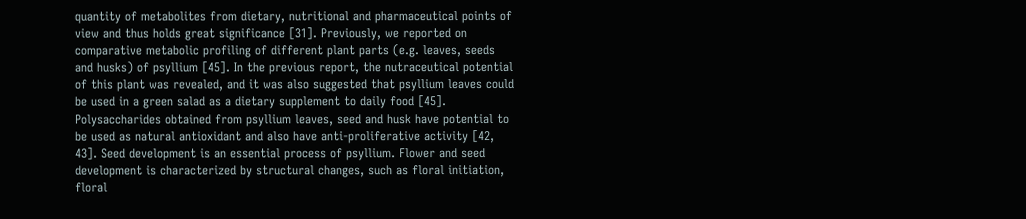quantity of metabolites from dietary, nutritional and pharmaceutical points of view and thus holds great significance [31]. Previously, we reported on comparative metabolic profiling of different plant parts (e.g. leaves, seeds and husks) of psyllium [45]. In the previous report, the nutraceutical potential of this plant was revealed, and it was also suggested that psyllium leaves could be used in a green salad as a dietary supplement to daily food [45]. Polysaccharides obtained from psyllium leaves, seed and husk have potential to be used as natural antioxidant and also have anti-proliferative activity [42, 43]. Seed development is an essential process of psyllium. Flower and seed development is characterized by structural changes, such as floral initiation, floral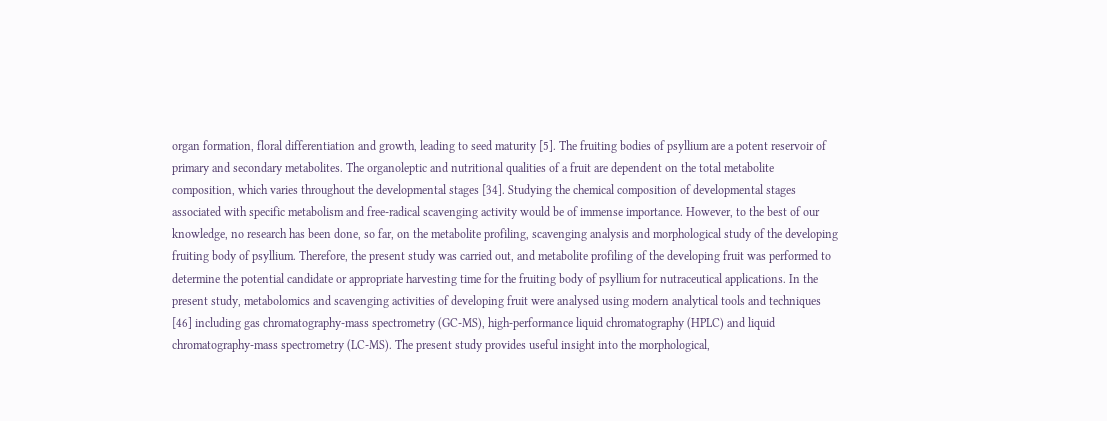organ formation, floral differentiation and growth, leading to seed maturity [5]. The fruiting bodies of psyllium are a potent reservoir of primary and secondary metabolites. The organoleptic and nutritional qualities of a fruit are dependent on the total metabolite composition, which varies throughout the developmental stages [34]. Studying the chemical composition of developmental stages associated with specific metabolism and free-radical scavenging activity would be of immense importance. However, to the best of our knowledge, no research has been done, so far, on the metabolite profiling, scavenging analysis and morphological study of the developing fruiting body of psyllium. Therefore, the present study was carried out, and metabolite profiling of the developing fruit was performed to determine the potential candidate or appropriate harvesting time for the fruiting body of psyllium for nutraceutical applications. In the present study, metabolomics and scavenging activities of developing fruit were analysed using modern analytical tools and techniques [46] including gas chromatography-mass spectrometry (GC-MS), high-performance liquid chromatography (HPLC) and liquid chromatography-mass spectrometry (LC-MS). The present study provides useful insight into the morphological,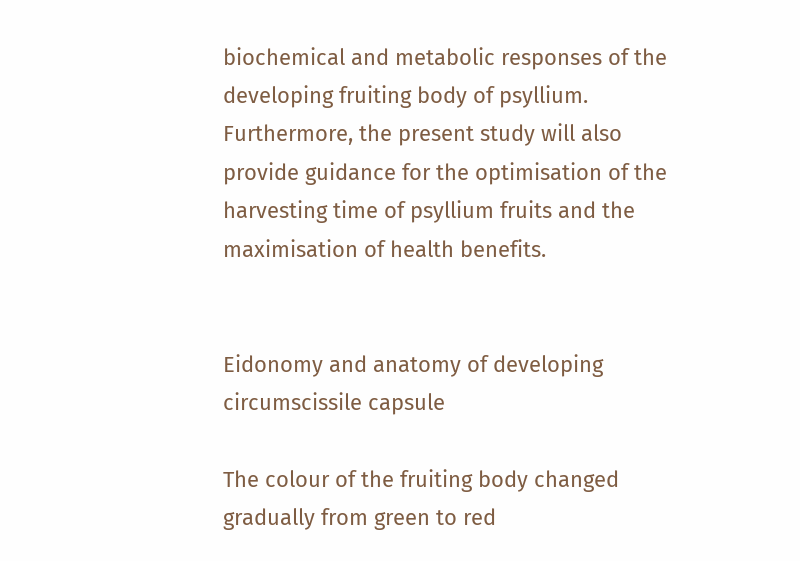biochemical and metabolic responses of the developing fruiting body of psyllium. Furthermore, the present study will also provide guidance for the optimisation of the harvesting time of psyllium fruits and the maximisation of health benefits.


Eidonomy and anatomy of developing circumscissile capsule

The colour of the fruiting body changed gradually from green to red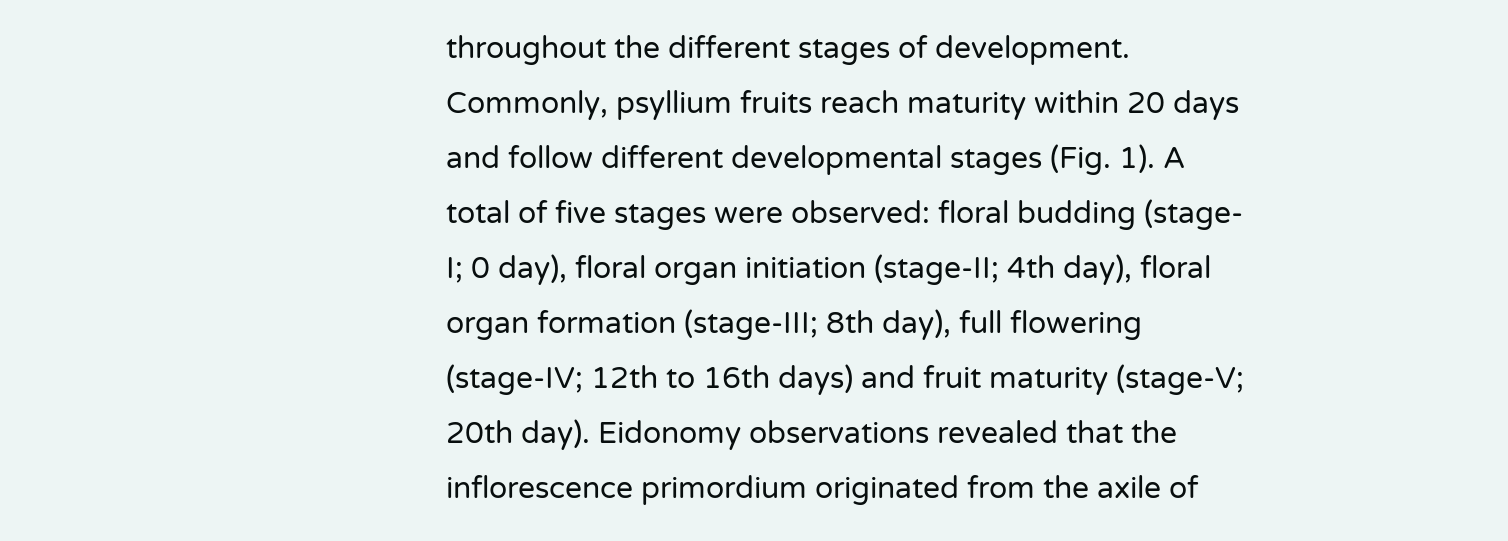throughout the different stages of development. Commonly, psyllium fruits reach maturity within 20 days and follow different developmental stages (Fig. 1). A total of five stages were observed: floral budding (stage-I; 0 day), floral organ initiation (stage-II; 4th day), floral organ formation (stage-III; 8th day), full flowering (stage-IV; 12th to 16th days) and fruit maturity (stage-V; 20th day). Eidonomy observations revealed that the inflorescence primordium originated from the axile of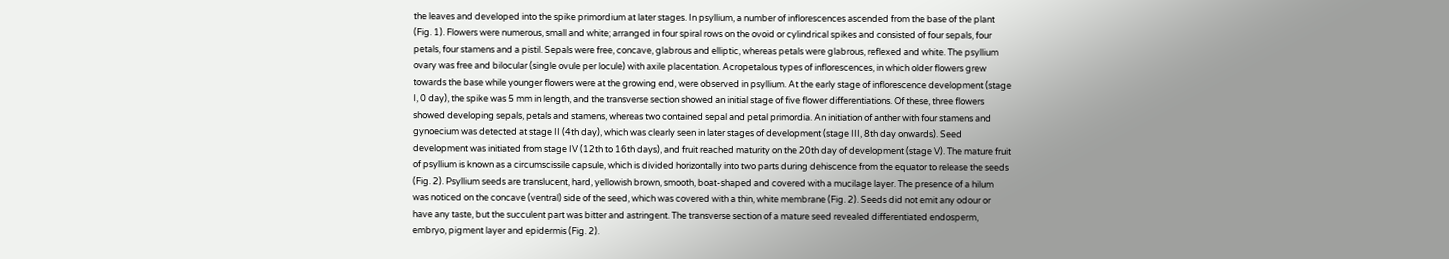the leaves and developed into the spike primordium at later stages. In psyllium, a number of inflorescences ascended from the base of the plant (Fig. 1). Flowers were numerous, small and white; arranged in four spiral rows on the ovoid or cylindrical spikes and consisted of four sepals, four petals, four stamens and a pistil. Sepals were free, concave, glabrous and elliptic, whereas petals were glabrous, reflexed and white. The psyllium ovary was free and bilocular (single ovule per locule) with axile placentation. Acropetalous types of inflorescences, in which older flowers grew towards the base while younger flowers were at the growing end, were observed in psyllium. At the early stage of inflorescence development (stage I, 0 day), the spike was 5 mm in length, and the transverse section showed an initial stage of five flower differentiations. Of these, three flowers showed developing sepals, petals and stamens, whereas two contained sepal and petal primordia. An initiation of anther with four stamens and gynoecium was detected at stage II (4th day), which was clearly seen in later stages of development (stage III, 8th day onwards). Seed development was initiated from stage IV (12th to 16th days), and fruit reached maturity on the 20th day of development (stage V). The mature fruit of psyllium is known as a circumscissile capsule, which is divided horizontally into two parts during dehiscence from the equator to release the seeds (Fig. 2). Psyllium seeds are translucent, hard, yellowish brown, smooth, boat-shaped and covered with a mucilage layer. The presence of a hilum was noticed on the concave (ventral) side of the seed, which was covered with a thin, white membrane (Fig. 2). Seeds did not emit any odour or have any taste, but the succulent part was bitter and astringent. The transverse section of a mature seed revealed differentiated endosperm, embryo, pigment layer and epidermis (Fig. 2).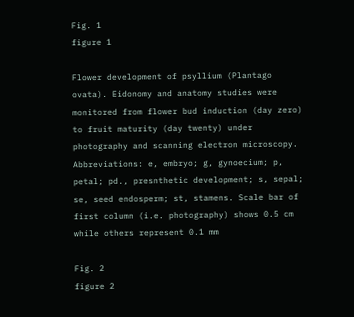Fig. 1
figure 1

Flower development of psyllium (Plantago ovata). Eidonomy and anatomy studies were monitored from flower bud induction (day zero) to fruit maturity (day twenty) under photography and scanning electron microscopy. Abbreviations: e, embryo; g, gynoecium; p, petal; pd., presnthetic development; s, sepal; se, seed endosperm; st, stamens. Scale bar of first column (i.e. photography) shows 0.5 cm while others represent 0.1 mm

Fig. 2
figure 2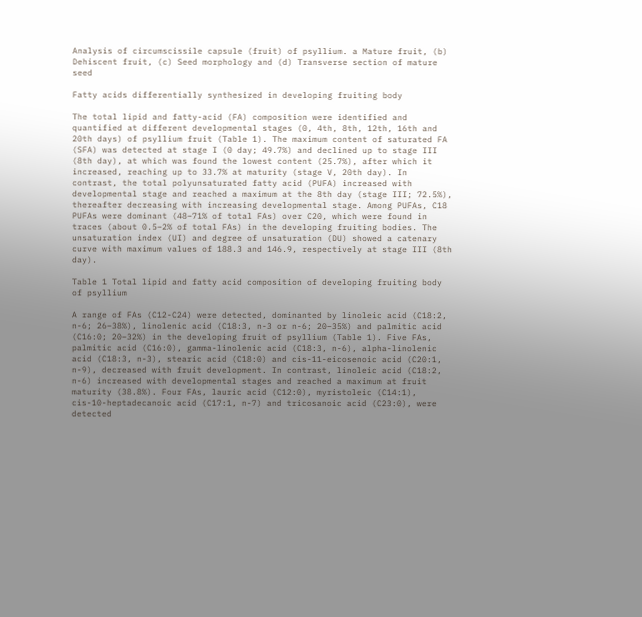Analysis of circumscissile capsule (fruit) of psyllium. a Mature fruit, (b) Dehiscent fruit, (c) Seed morphology and (d) Transverse section of mature seed

Fatty acids differentially synthesized in developing fruiting body

The total lipid and fatty-acid (FA) composition were identified and quantified at different developmental stages (0, 4th, 8th, 12th, 16th and 20th days) of psyllium fruit (Table 1). The maximum content of saturated FA (SFA) was detected at stage I (0 day; 49.7%) and declined up to stage III (8th day), at which was found the lowest content (25.7%), after which it increased, reaching up to 33.7% at maturity (stage V, 20th day). In contrast, the total polyunsaturated fatty acid (PUFA) increased with developmental stage and reached a maximum at the 8th day (stage III; 72.5%), thereafter decreasing with increasing developmental stage. Among PUFAs, C18 PUFAs were dominant (48–71% of total FAs) over C20, which were found in traces (about 0.5–2% of total FAs) in the developing fruiting bodies. The unsaturation index (UI) and degree of unsaturation (DU) showed a catenary curve with maximum values of 188.3 and 146.9, respectively at stage III (8th day).

Table 1 Total lipid and fatty acid composition of developing fruiting body of psyllium

A range of FAs (C12-C24) were detected, dominanted by linoleic acid (C18:2, n-6; 26–38%), linolenic acid (C18:3, n-3 or n-6; 20–35%) and palmitic acid (C16:0; 20–32%) in the developing fruit of psyllium (Table 1). Five FAs, palmitic acid (C16:0), gamma-linolenic acid (C18:3, n-6), alpha-linolenic acid (C18:3, n-3), stearic acid (C18:0) and cis-11-eicosenoic acid (C20:1, n-9), decreased with fruit development. In contrast, linoleic acid (C18:2, n-6) increased with developmental stages and reached a maximum at fruit maturity (38.8%). Four FAs, lauric acid (C12:0), myristoleic (C14:1), cis-10-heptadecanoic acid (C17:1, n-7) and tricosanoic acid (C23:0), were detected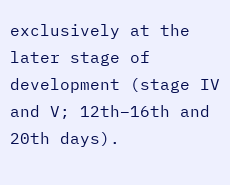exclusively at the later stage of development (stage IV and V; 12th–16th and 20th days).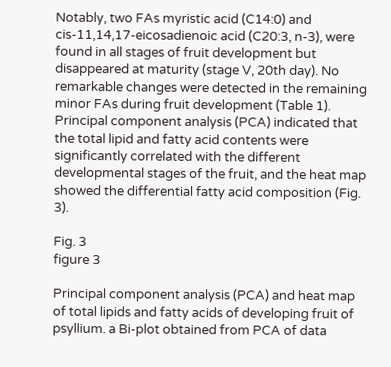Notably, two FAs myristic acid (C14:0) and cis-11,14,17-eicosadienoic acid (C20:3, n-3), were found in all stages of fruit development but disappeared at maturity (stage V, 20th day). No remarkable changes were detected in the remaining minor FAs during fruit development (Table 1). Principal component analysis (PCA) indicated that the total lipid and fatty acid contents were significantly correlated with the different developmental stages of the fruit, and the heat map showed the differential fatty acid composition (Fig. 3).

Fig. 3
figure 3

Principal component analysis (PCA) and heat map of total lipids and fatty acids of developing fruit of psyllium. a Bi-plot obtained from PCA of data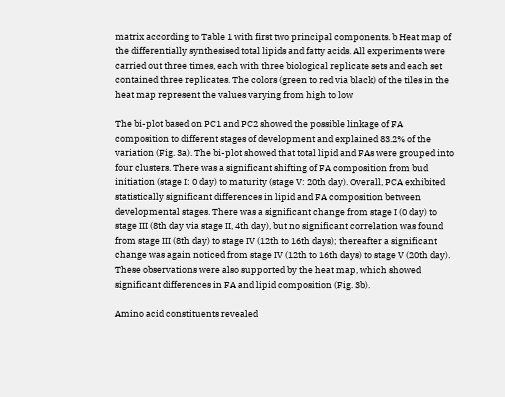matrix according to Table 1 with first two principal components. b Heat map of the differentially synthesised total lipids and fatty acids. All experiments were carried out three times, each with three biological replicate sets and each set contained three replicates. The colors (green to red via black) of the tiles in the heat map represent the values varying from high to low

The bi-plot based on PC1 and PC2 showed the possible linkage of FA composition to different stages of development and explained 83.2% of the variation (Fig. 3a). The bi-plot showed that total lipid and FAs were grouped into four clusters. There was a significant shifting of FA composition from bud initiation (stage I: 0 day) to maturity (stage V: 20th day). Overall, PCA exhibited statistically significant differences in lipid and FA composition between developmental stages. There was a significant change from stage I (0 day) to stage III (8th day via stage II, 4th day), but no significant correlation was found from stage III (8th day) to stage IV (12th to 16th days); thereafter a significant change was again noticed from stage IV (12th to 16th days) to stage V (20th day). These observations were also supported by the heat map, which showed significant differences in FA and lipid composition (Fig. 3b).

Amino acid constituents revealed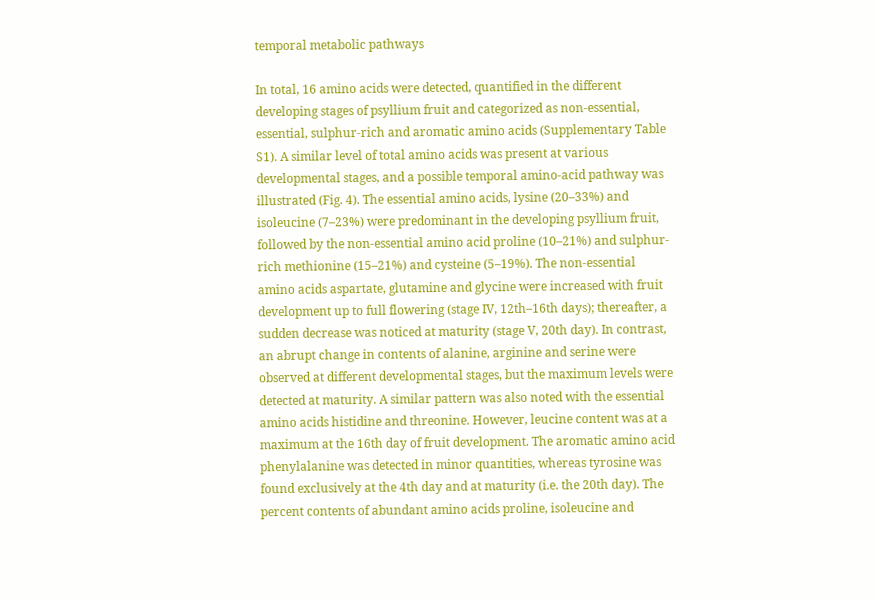temporal metabolic pathways

In total, 16 amino acids were detected, quantified in the different developing stages of psyllium fruit and categorized as non-essential, essential, sulphur-rich and aromatic amino acids (Supplementary Table S1). A similar level of total amino acids was present at various developmental stages, and a possible temporal amino-acid pathway was illustrated (Fig. 4). The essential amino acids, lysine (20–33%) and isoleucine (7–23%) were predominant in the developing psyllium fruit, followed by the non-essential amino acid proline (10–21%) and sulphur-rich methionine (15–21%) and cysteine (5–19%). The non-essential amino acids aspartate, glutamine and glycine were increased with fruit development up to full flowering (stage IV, 12th–16th days); thereafter, a sudden decrease was noticed at maturity (stage V, 20th day). In contrast, an abrupt change in contents of alanine, arginine and serine were observed at different developmental stages, but the maximum levels were detected at maturity. A similar pattern was also noted with the essential amino acids histidine and threonine. However, leucine content was at a maximum at the 16th day of fruit development. The aromatic amino acid phenylalanine was detected in minor quantities, whereas tyrosine was found exclusively at the 4th day and at maturity (i.e. the 20th day). The percent contents of abundant amino acids proline, isoleucine and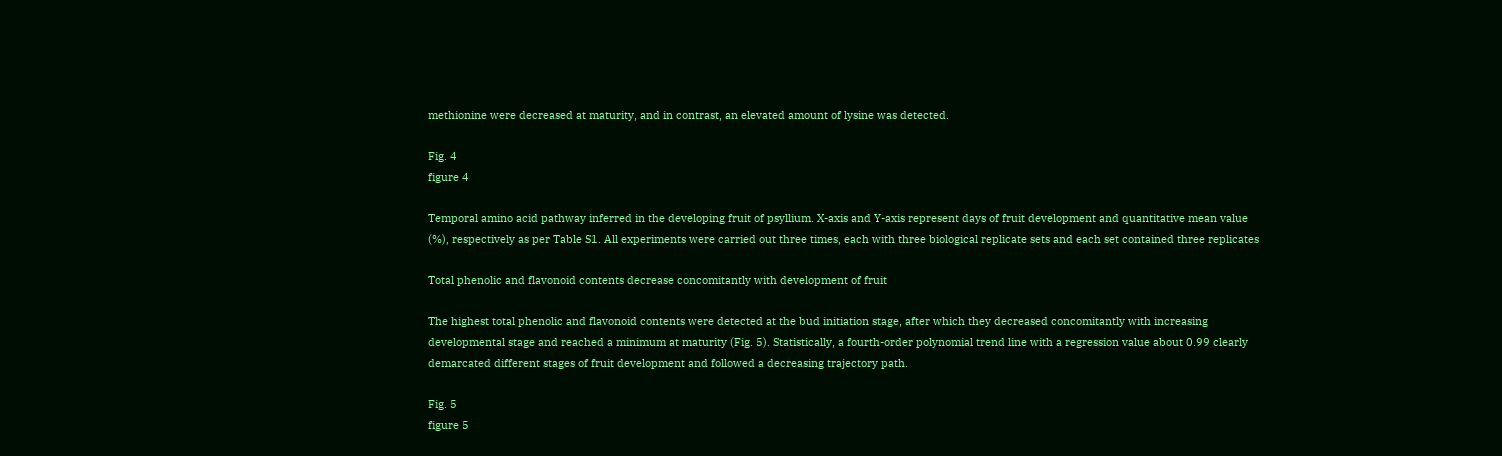methionine were decreased at maturity, and in contrast, an elevated amount of lysine was detected.

Fig. 4
figure 4

Temporal amino acid pathway inferred in the developing fruit of psyllium. X-axis and Y-axis represent days of fruit development and quantitative mean value (%), respectively as per Table S1. All experiments were carried out three times, each with three biological replicate sets and each set contained three replicates

Total phenolic and flavonoid contents decrease concomitantly with development of fruit

The highest total phenolic and flavonoid contents were detected at the bud initiation stage, after which they decreased concomitantly with increasing developmental stage and reached a minimum at maturity (Fig. 5). Statistically, a fourth-order polynomial trend line with a regression value about 0.99 clearly demarcated different stages of fruit development and followed a decreasing trajectory path.

Fig. 5
figure 5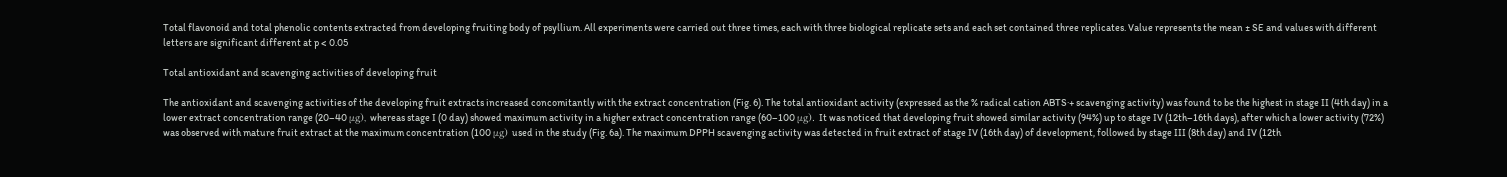Total flavonoid and total phenolic contents extracted from developing fruiting body of psyllium. All experiments were carried out three times, each with three biological replicate sets and each set contained three replicates. Value represents the mean ± SE and values with different letters are significant different at p < 0.05

Total antioxidant and scavenging activities of developing fruit

The antioxidant and scavenging activities of the developing fruit extracts increased concomitantly with the extract concentration (Fig. 6). The total antioxidant activity (expressed as the % radical cation ABTS·+ scavenging activity) was found to be the highest in stage II (4th day) in a lower extract concentration range (20–40 μg), whereas stage I (0 day) showed maximum activity in a higher extract concentration range (60–100 μg). It was noticed that developing fruit showed similar activity (94%) up to stage IV (12th–16th days), after which a lower activity (72%) was observed with mature fruit extract at the maximum concentration (100 μg) used in the study (Fig. 6a). The maximum DPPH scavenging activity was detected in fruit extract of stage IV (16th day) of development, followed by stage III (8th day) and IV (12th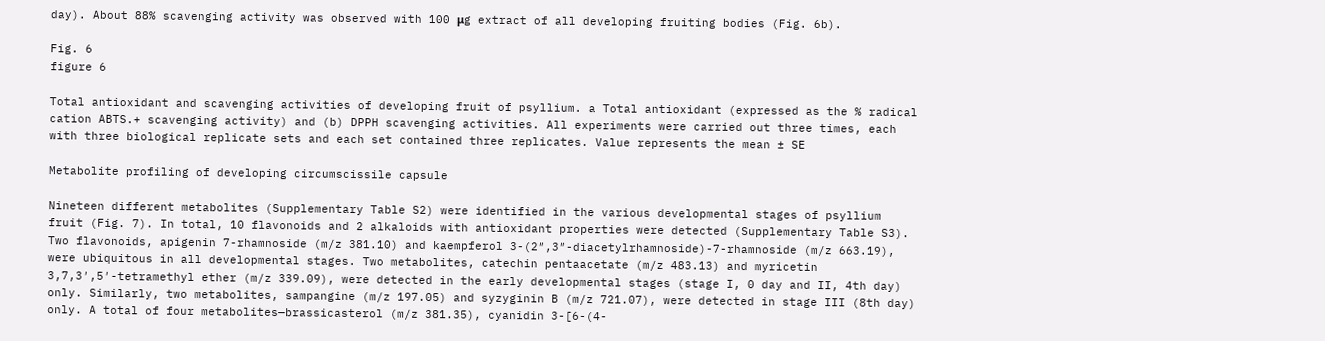day). About 88% scavenging activity was observed with 100 μg extract of all developing fruiting bodies (Fig. 6b).

Fig. 6
figure 6

Total antioxidant and scavenging activities of developing fruit of psyllium. a Total antioxidant (expressed as the % radical cation ABTS.+ scavenging activity) and (b) DPPH scavenging activities. All experiments were carried out three times, each with three biological replicate sets and each set contained three replicates. Value represents the mean ± SE

Metabolite profiling of developing circumscissile capsule

Nineteen different metabolites (Supplementary Table S2) were identified in the various developmental stages of psyllium fruit (Fig. 7). In total, 10 flavonoids and 2 alkaloids with antioxidant properties were detected (Supplementary Table S3). Two flavonoids, apigenin 7-rhamnoside (m/z 381.10) and kaempferol 3-(2″,3″-diacetylrhamnoside)-7-rhamnoside (m/z 663.19), were ubiquitous in all developmental stages. Two metabolites, catechin pentaacetate (m/z 483.13) and myricetin 3,7,3′,5′-tetramethyl ether (m/z 339.09), were detected in the early developmental stages (stage I, 0 day and II, 4th day) only. Similarly, two metabolites, sampangine (m/z 197.05) and syzyginin B (m/z 721.07), were detected in stage III (8th day) only. A total of four metabolites—brassicasterol (m/z 381.35), cyanidin 3-[6-(4-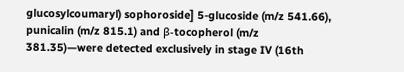glucosylcoumaryl) sophoroside] 5-glucoside (m/z 541.66), punicalin (m/z 815.1) and β-tocopherol (m/z 381.35)—were detected exclusively in stage IV (16th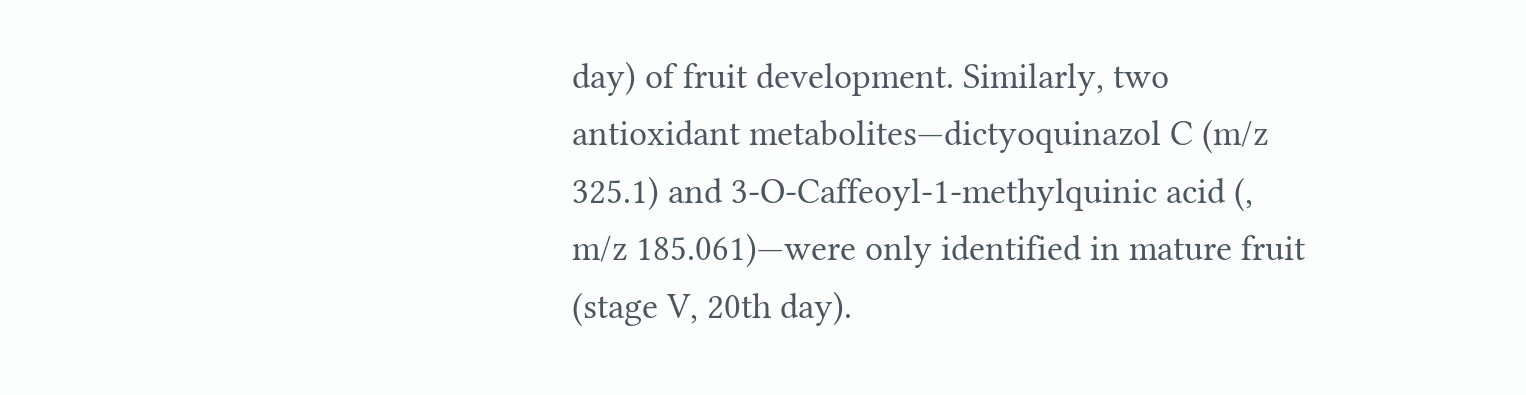day) of fruit development. Similarly, two antioxidant metabolites—dictyoquinazol C (m/z 325.1) and 3-O-Caffeoyl-1-methylquinic acid (, m/z 185.061)—were only identified in mature fruit (stage V, 20th day).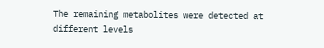The remaining metabolites were detected at different levels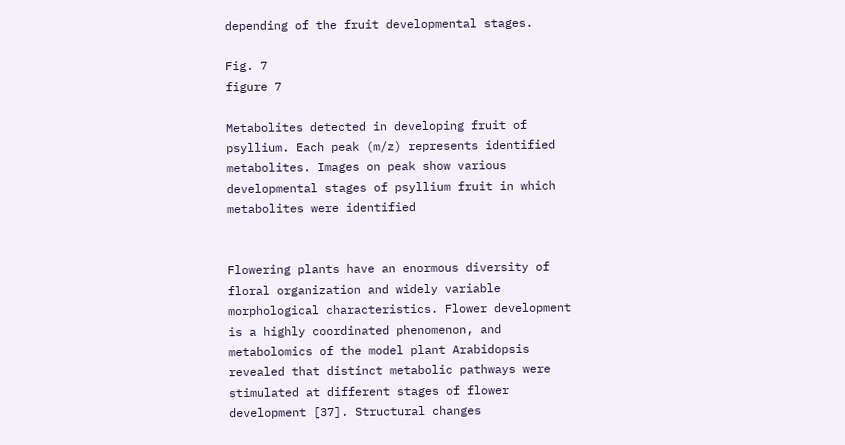depending of the fruit developmental stages.

Fig. 7
figure 7

Metabolites detected in developing fruit of psyllium. Each peak (m/z) represents identified metabolites. Images on peak show various developmental stages of psyllium fruit in which metabolites were identified


Flowering plants have an enormous diversity of floral organization and widely variable morphological characteristics. Flower development is a highly coordinated phenomenon, and metabolomics of the model plant Arabidopsis revealed that distinct metabolic pathways were stimulated at different stages of flower development [37]. Structural changes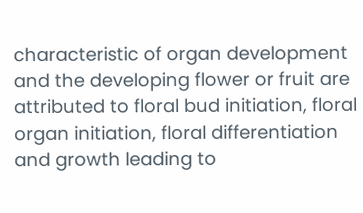characteristic of organ development and the developing flower or fruit are attributed to floral bud initiation, floral organ initiation, floral differentiation and growth leading to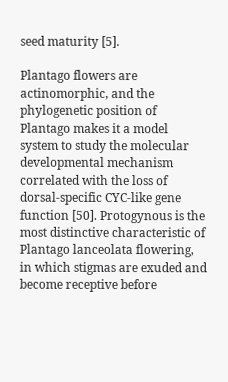seed maturity [5].

Plantago flowers are actinomorphic, and the phylogenetic position of Plantago makes it a model system to study the molecular developmental mechanism correlated with the loss of dorsal-specific CYC-like gene function [50]. Protogynous is the most distinctive characteristic of Plantago lanceolata flowering, in which stigmas are exuded and become receptive before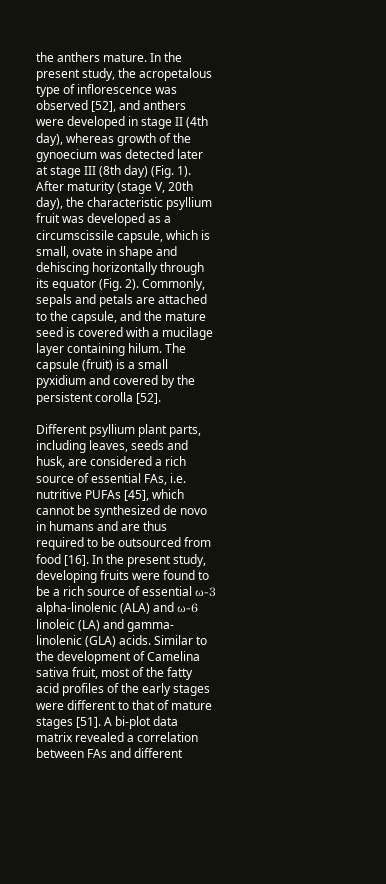the anthers mature. In the present study, the acropetalous type of inflorescence was observed [52], and anthers were developed in stage II (4th day), whereas growth of the gynoecium was detected later at stage III (8th day) (Fig. 1). After maturity (stage V, 20th day), the characteristic psyllium fruit was developed as a circumscissile capsule, which is small, ovate in shape and dehiscing horizontally through its equator (Fig. 2). Commonly, sepals and petals are attached to the capsule, and the mature seed is covered with a mucilage layer containing hilum. The capsule (fruit) is a small pyxidium and covered by the persistent corolla [52].

Different psyllium plant parts, including leaves, seeds and husk, are considered a rich source of essential FAs, i.e. nutritive PUFAs [45], which cannot be synthesized de novo in humans and are thus required to be outsourced from food [16]. In the present study, developing fruits were found to be a rich source of essential ω-3 alpha-linolenic (ALA) and ω-6 linoleic (LA) and gamma-linolenic (GLA) acids. Similar to the development of Camelina sativa fruit, most of the fatty acid profiles of the early stages were different to that of mature stages [51]. A bi-plot data matrix revealed a correlation between FAs and different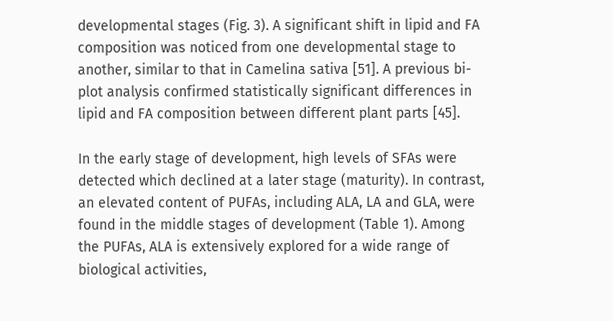developmental stages (Fig. 3). A significant shift in lipid and FA composition was noticed from one developmental stage to another, similar to that in Camelina sativa [51]. A previous bi-plot analysis confirmed statistically significant differences in lipid and FA composition between different plant parts [45].

In the early stage of development, high levels of SFAs were detected which declined at a later stage (maturity). In contrast, an elevated content of PUFAs, including ALA, LA and GLA, were found in the middle stages of development (Table 1). Among the PUFAs, ALA is extensively explored for a wide range of biological activities,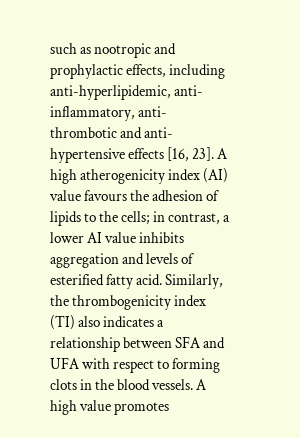such as nootropic and prophylactic effects, including anti-hyperlipidemic, anti-inflammatory, anti-thrombotic and anti-hypertensive effects [16, 23]. A high atherogenicity index (AI) value favours the adhesion of lipids to the cells; in contrast, a lower AI value inhibits aggregation and levels of esterified fatty acid. Similarly, the thrombogenicity index (TI) also indicates a relationship between SFA and UFA with respect to forming clots in the blood vessels. A high value promotes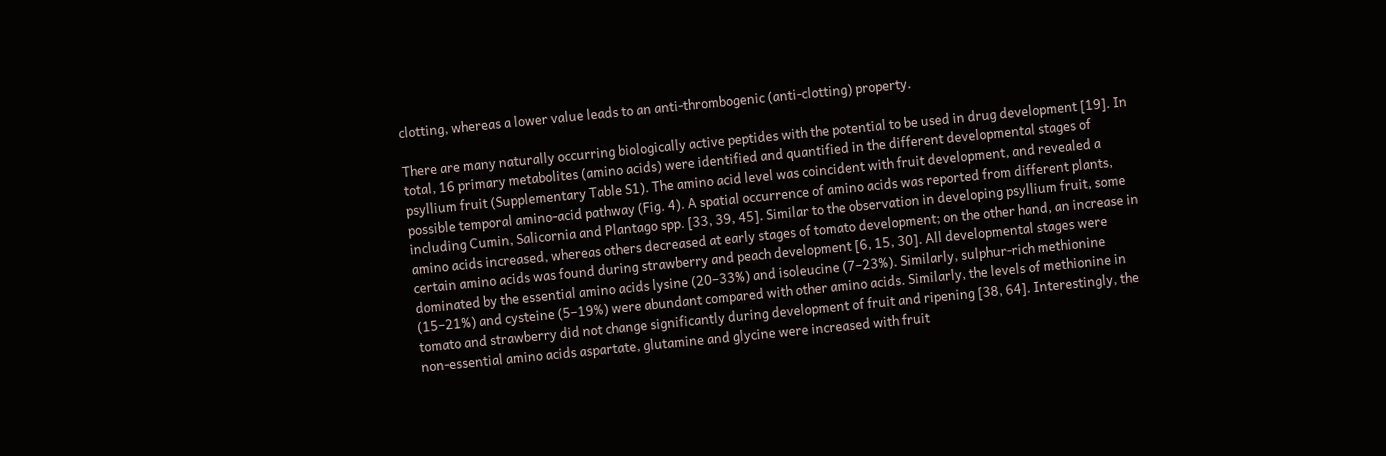clotting, whereas a lower value leads to an anti-thrombogenic (anti-clotting) property.

There are many naturally occurring biologically active peptides with the potential to be used in drug development [19]. In total, 16 primary metabolites (amino acids) were identified and quantified in the different developmental stages of psyllium fruit (Supplementary Table S1). The amino acid level was coincident with fruit development, and revealed a possible temporal amino-acid pathway (Fig. 4). A spatial occurrence of amino acids was reported from different plants, including Cumin, Salicornia and Plantago spp. [33, 39, 45]. Similar to the observation in developing psyllium fruit, some amino acids increased, whereas others decreased at early stages of tomato development; on the other hand, an increase in certain amino acids was found during strawberry and peach development [6, 15, 30]. All developmental stages were dominated by the essential amino acids lysine (20–33%) and isoleucine (7–23%). Similarly, sulphur-rich methionine (15–21%) and cysteine (5–19%) were abundant compared with other amino acids. Similarly, the levels of methionine in tomato and strawberry did not change significantly during development of fruit and ripening [38, 64]. Interestingly, the non-essential amino acids aspartate, glutamine and glycine were increased with fruit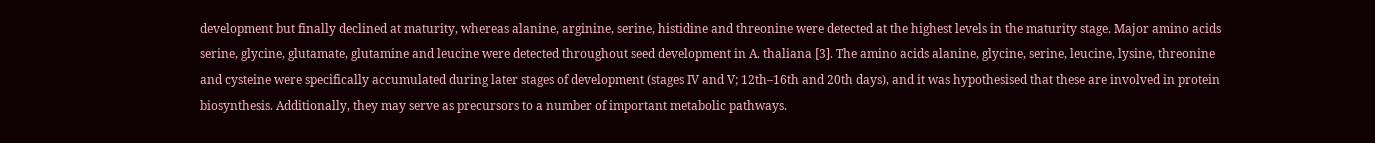development but finally declined at maturity, whereas alanine, arginine, serine, histidine and threonine were detected at the highest levels in the maturity stage. Major amino acids serine, glycine, glutamate, glutamine and leucine were detected throughout seed development in A. thaliana [3]. The amino acids alanine, glycine, serine, leucine, lysine, threonine and cysteine were specifically accumulated during later stages of development (stages IV and V; 12th–16th and 20th days), and it was hypothesised that these are involved in protein biosynthesis. Additionally, they may serve as precursors to a number of important metabolic pathways.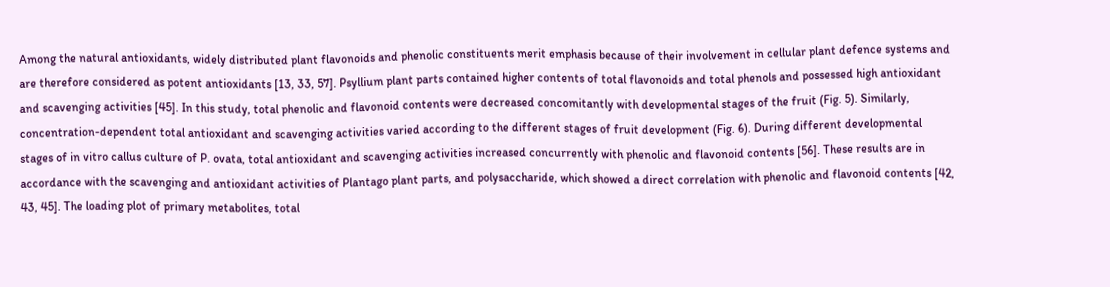Among the natural antioxidants, widely distributed plant flavonoids and phenolic constituents merit emphasis because of their involvement in cellular plant defence systems and are therefore considered as potent antioxidants [13, 33, 57]. Psyllium plant parts contained higher contents of total flavonoids and total phenols and possessed high antioxidant and scavenging activities [45]. In this study, total phenolic and flavonoid contents were decreased concomitantly with developmental stages of the fruit (Fig. 5). Similarly, concentration-dependent total antioxidant and scavenging activities varied according to the different stages of fruit development (Fig. 6). During different developmental stages of in vitro callus culture of P. ovata, total antioxidant and scavenging activities increased concurrently with phenolic and flavonoid contents [56]. These results are in accordance with the scavenging and antioxidant activities of Plantago plant parts, and polysaccharide, which showed a direct correlation with phenolic and flavonoid contents [42, 43, 45]. The loading plot of primary metabolites, total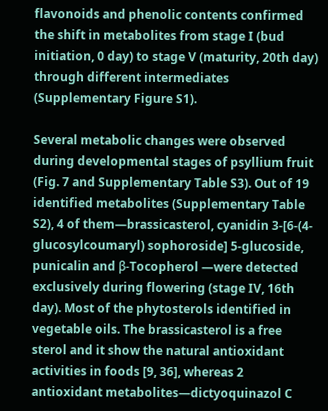flavonoids and phenolic contents confirmed the shift in metabolites from stage I (bud initiation, 0 day) to stage V (maturity, 20th day) through different intermediates (Supplementary Figure S1).

Several metabolic changes were observed during developmental stages of psyllium fruit (Fig. 7 and Supplementary Table S3). Out of 19 identified metabolites (Supplementary Table S2), 4 of them—brassicasterol, cyanidin 3-[6-(4-glucosylcoumaryl) sophoroside] 5-glucoside, punicalin and β-Tocopherol —were detected exclusively during flowering (stage IV, 16th day). Most of the phytosterols identified in vegetable oils. The brassicasterol is a free sterol and it show the natural antioxidant activities in foods [9, 36], whereas 2 antioxidant metabolites—dictyoquinazol C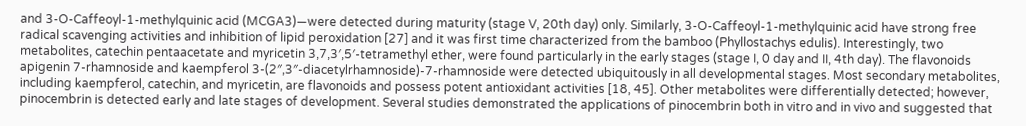and 3-O-Caffeoyl-1-methylquinic acid (MCGA3)—were detected during maturity (stage V, 20th day) only. Similarly, 3-O-Caffeoyl-1-methylquinic acid have strong free radical scavenging activities and inhibition of lipid peroxidation [27] and it was first time characterized from the bamboo (Phyllostachys edulis). Interestingly, two metabolites, catechin pentaacetate and myricetin 3,7,3′,5′-tetramethyl ether, were found particularly in the early stages (stage I, 0 day and II, 4th day). The flavonoids apigenin 7-rhamnoside and kaempferol 3-(2″,3″-diacetylrhamnoside)-7-rhamnoside were detected ubiquitously in all developmental stages. Most secondary metabolites, including kaempferol, catechin, and myricetin, are flavonoids and possess potent antioxidant activities [18, 45]. Other metabolites were differentially detected; however, pinocembrin is detected early and late stages of development. Several studies demonstrated the applications of pinocembrin both in vitro and in vivo and suggested that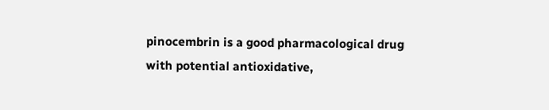pinocembrin is a good pharmacological drug with potential antioxidative,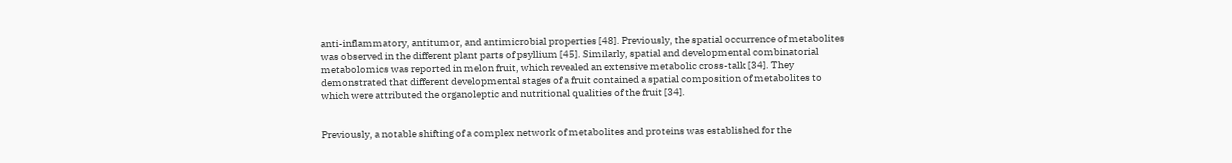anti-inflammatory, antitumor, and antimicrobial properties [48]. Previously, the spatial occurrence of metabolites was observed in the different plant parts of psyllium [45]. Similarly, spatial and developmental combinatorial metabolomics was reported in melon fruit, which revealed an extensive metabolic cross-talk [34]. They demonstrated that different developmental stages of a fruit contained a spatial composition of metabolites to which were attributed the organoleptic and nutritional qualities of the fruit [34].


Previously, a notable shifting of a complex network of metabolites and proteins was established for the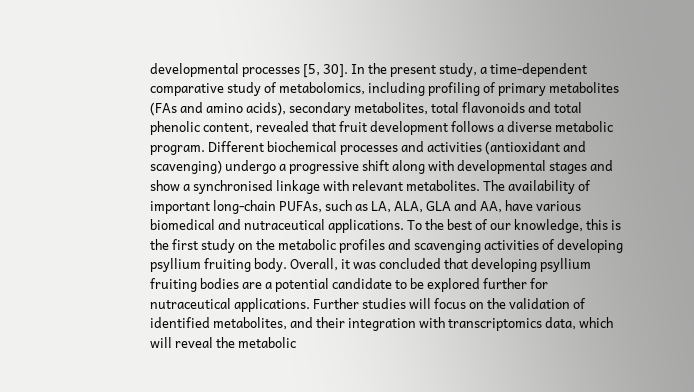developmental processes [5, 30]. In the present study, a time-dependent comparative study of metabolomics, including profiling of primary metabolites (FAs and amino acids), secondary metabolites, total flavonoids and total phenolic content, revealed that fruit development follows a diverse metabolic program. Different biochemical processes and activities (antioxidant and scavenging) undergo a progressive shift along with developmental stages and show a synchronised linkage with relevant metabolites. The availability of important long-chain PUFAs, such as LA, ALA, GLA and AA, have various biomedical and nutraceutical applications. To the best of our knowledge, this is the first study on the metabolic profiles and scavenging activities of developing psyllium fruiting body. Overall, it was concluded that developing psyllium fruiting bodies are a potential candidate to be explored further for nutraceutical applications. Further studies will focus on the validation of identified metabolites, and their integration with transcriptomics data, which will reveal the metabolic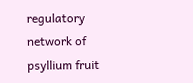regulatory network of psyllium fruit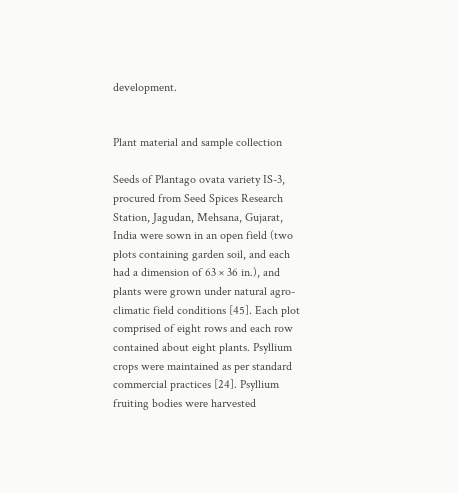development.


Plant material and sample collection

Seeds of Plantago ovata variety IS-3, procured from Seed Spices Research Station, Jagudan, Mehsana, Gujarat, India were sown in an open field (two plots containing garden soil, and each had a dimension of 63 × 36 in.), and plants were grown under natural agro-climatic field conditions [45]. Each plot comprised of eight rows and each row contained about eight plants. Psyllium crops were maintained as per standard commercial practices [24]. Psyllium fruiting bodies were harvested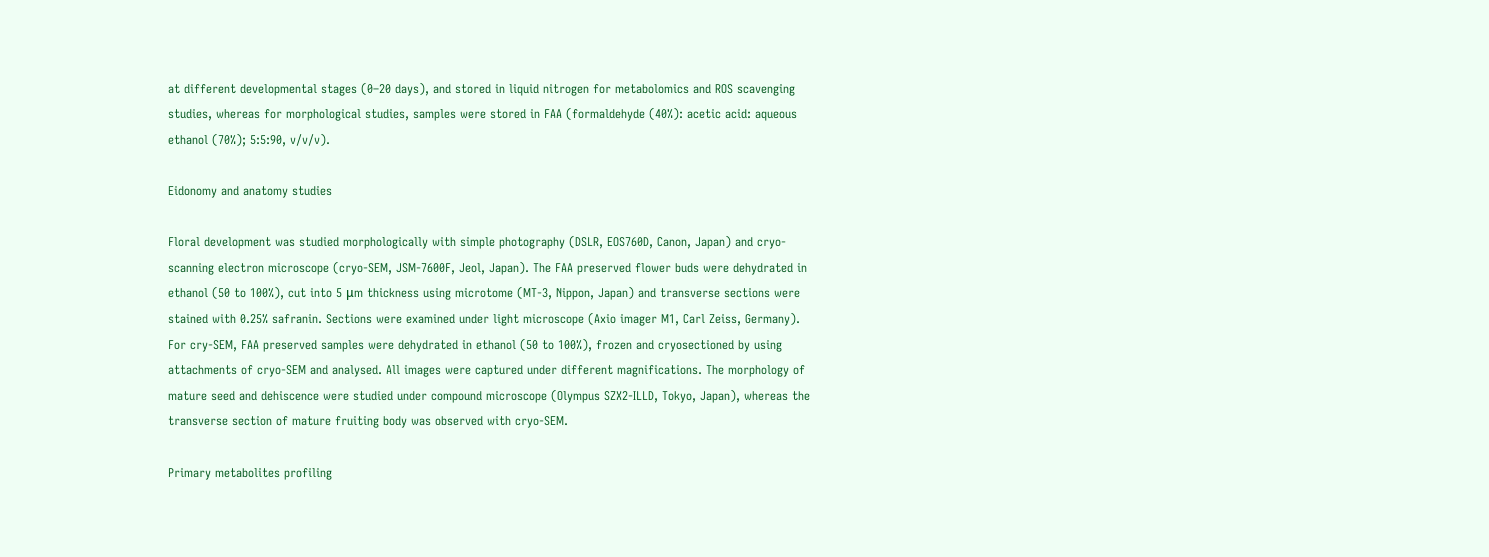at different developmental stages (0–20 days), and stored in liquid nitrogen for metabolomics and ROS scavenging studies, whereas for morphological studies, samples were stored in FAA (formaldehyde (40%): acetic acid: aqueous ethanol (70%); 5:5:90, v/v/v).

Eidonomy and anatomy studies

Floral development was studied morphologically with simple photography (DSLR, EOS760D, Canon, Japan) and cryo-scanning electron microscope (cryo-SEM, JSM-7600F, Jeol, Japan). The FAA preserved flower buds were dehydrated in ethanol (50 to 100%), cut into 5 μm thickness using microtome (MT-3, Nippon, Japan) and transverse sections were stained with 0.25% safranin. Sections were examined under light microscope (Axio imager M1, Carl Zeiss, Germany). For cry-SEM, FAA preserved samples were dehydrated in ethanol (50 to 100%), frozen and cryosectioned by using attachments of cryo-SEM and analysed. All images were captured under different magnifications. The morphology of mature seed and dehiscence were studied under compound microscope (Olympus SZX2-ILLD, Tokyo, Japan), whereas the transverse section of mature fruiting body was observed with cryo-SEM.

Primary metabolites profiling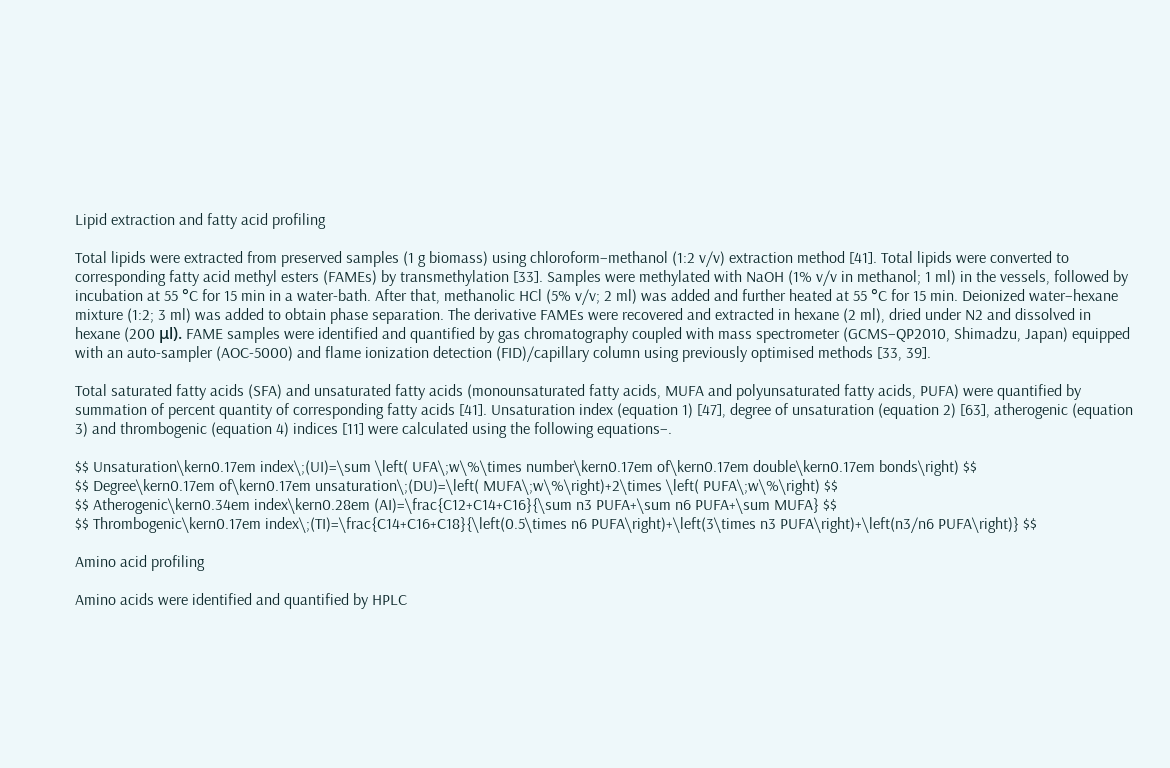Lipid extraction and fatty acid profiling

Total lipids were extracted from preserved samples (1 g biomass) using chloroform–methanol (1:2 v/v) extraction method [41]. Total lipids were converted to corresponding fatty acid methyl esters (FAMEs) by transmethylation [33]. Samples were methylated with NaOH (1% v/v in methanol; 1 ml) in the vessels, followed by incubation at 55 °C for 15 min in a water-bath. After that, methanolic HCl (5% v/v; 2 ml) was added and further heated at 55 °C for 15 min. Deionized water–hexane mixture (1:2; 3 ml) was added to obtain phase separation. The derivative FAMEs were recovered and extracted in hexane (2 ml), dried under N2 and dissolved in hexane (200 μl). FAME samples were identified and quantified by gas chromatography coupled with mass spectrometer (GCMS–QP2010, Shimadzu, Japan) equipped with an auto-sampler (AOC-5000) and flame ionization detection (FID)/capillary column using previously optimised methods [33, 39].

Total saturated fatty acids (SFA) and unsaturated fatty acids (monounsaturated fatty acids, MUFA and polyunsaturated fatty acids, PUFA) were quantified by summation of percent quantity of corresponding fatty acids [41]. Unsaturation index (equation 1) [47], degree of unsaturation (equation 2) [63], atherogenic (equation 3) and thrombogenic (equation 4) indices [11] were calculated using the following equations–.

$$ Unsaturation\kern0.17em index\;(UI)=\sum \left( UFA\;w\%\times number\kern0.17em of\kern0.17em double\kern0.17em bonds\right) $$
$$ Degree\kern0.17em of\kern0.17em unsaturation\;(DU)=\left( MUFA\;w\%\right)+2\times \left( PUFA\;w\%\right) $$
$$ Atherogenic\kern0.34em index\kern0.28em (AI)=\frac{C12+C14+C16}{\sum n3 PUFA+\sum n6 PUFA+\sum MUFA} $$
$$ Thrombogenic\kern0.17em index\;(TI)=\frac{C14+C16+C18}{\left(0.5\times n6 PUFA\right)+\left(3\times n3 PUFA\right)+\left(n3/n6 PUFA\right)} $$

Amino acid profiling

Amino acids were identified and quantified by HPLC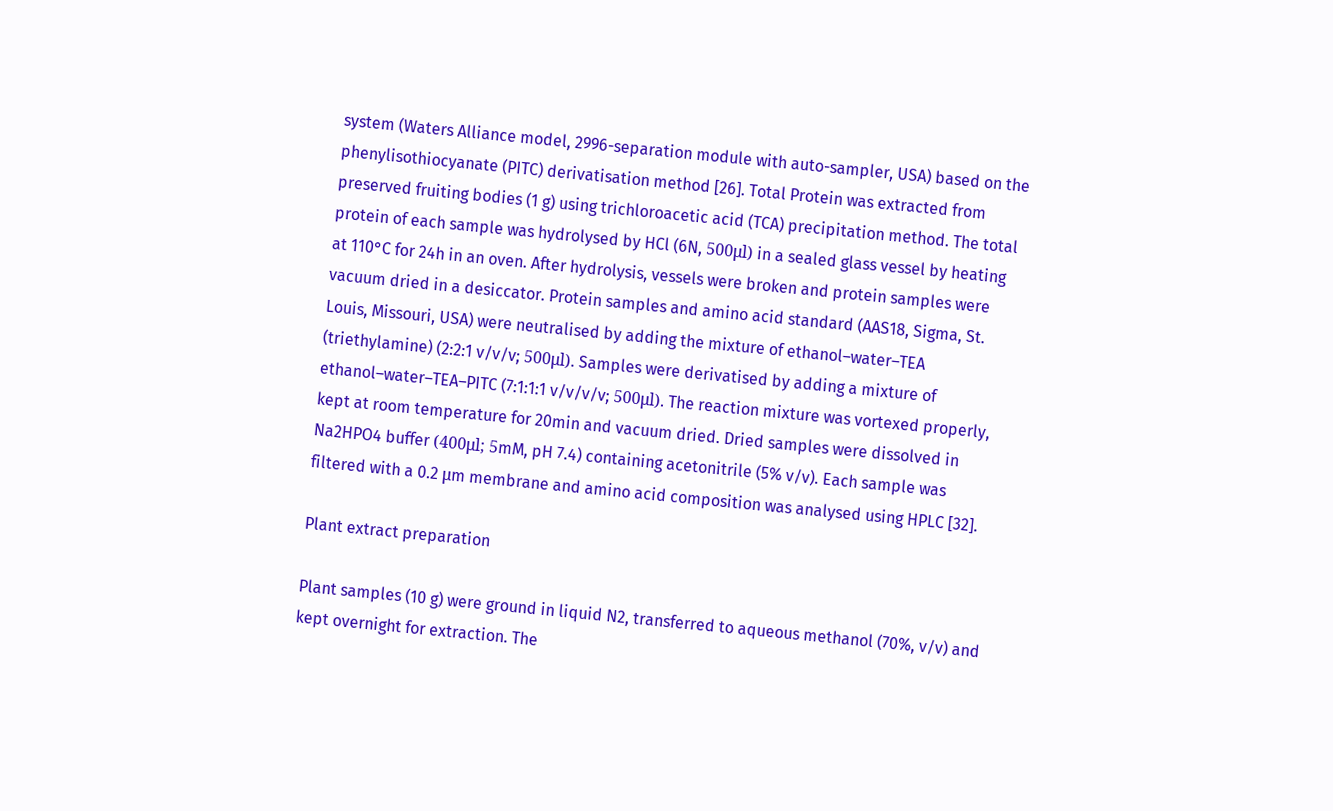system (Waters Alliance model, 2996-separation module with auto-sampler, USA) based on the phenylisothiocyanate (PITC) derivatisation method [26]. Total Protein was extracted from preserved fruiting bodies (1 g) using trichloroacetic acid (TCA) precipitation method. The total protein of each sample was hydrolysed by HCl (6N, 500μl) in a sealed glass vessel by heating at 110°C for 24h in an oven. After hydrolysis, vessels were broken and protein samples were vacuum dried in a desiccator. Protein samples and amino acid standard (AAS18, Sigma, St. Louis, Missouri, USA) were neutralised by adding the mixture of ethanol–water–TEA (triethylamine) (2:2:1 v/v/v; 500μl). Samples were derivatised by adding a mixture of ethanol–water–TEA–PITC (7:1:1:1 v/v/v/v; 500μl). The reaction mixture was vortexed properly, kept at room temperature for 20min and vacuum dried. Dried samples were dissolved in Na2HPO4 buffer (400μl; 5mM, pH 7.4) containing acetonitrile (5% v/v). Each sample was filtered with a 0.2 μm membrane and amino acid composition was analysed using HPLC [32].

Plant extract preparation

Plant samples (10 g) were ground in liquid N2, transferred to aqueous methanol (70%, v/v) and kept overnight for extraction. The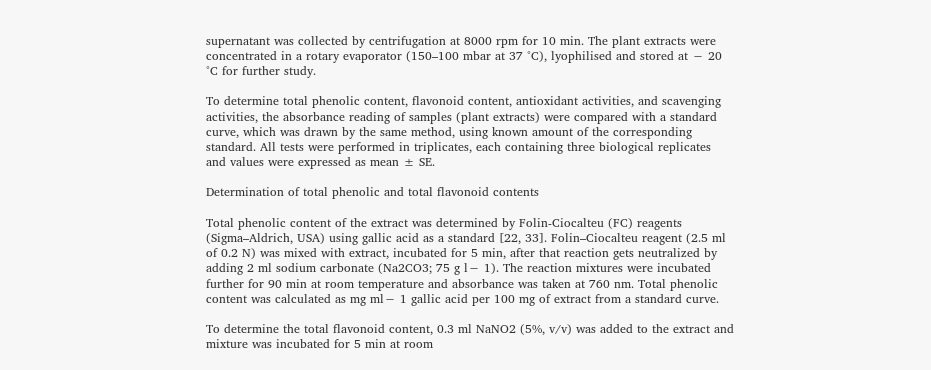supernatant was collected by centrifugation at 8000 rpm for 10 min. The plant extracts were concentrated in a rotary evaporator (150–100 mbar at 37 °C), lyophilised and stored at − 20 °C for further study.

To determine total phenolic content, flavonoid content, antioxidant activities, and scavenging activities, the absorbance reading of samples (plant extracts) were compared with a standard curve, which was drawn by the same method, using known amount of the corresponding standard. All tests were performed in triplicates, each containing three biological replicates and values were expressed as mean ± SE.

Determination of total phenolic and total flavonoid contents

Total phenolic content of the extract was determined by Folin-Ciocalteu (FC) reagents (Sigma–Aldrich, USA) using gallic acid as a standard [22, 33]. Folin–Ciocalteu reagent (2.5 ml of 0.2 N) was mixed with extract, incubated for 5 min, after that reaction gets neutralized by adding 2 ml sodium carbonate (Na2CO3; 75 g l− 1). The reaction mixtures were incubated further for 90 min at room temperature and absorbance was taken at 760 nm. Total phenolic content was calculated as mg ml− 1 gallic acid per 100 mg of extract from a standard curve.

To determine the total flavonoid content, 0.3 ml NaNO2 (5%, v/v) was added to the extract and mixture was incubated for 5 min at room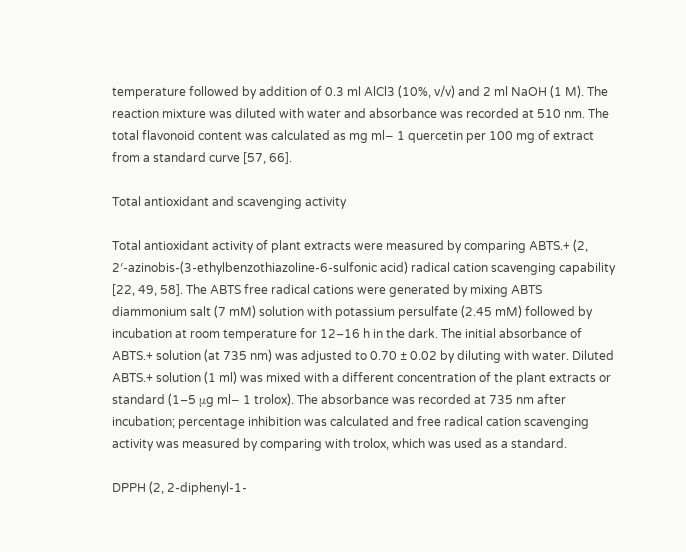temperature followed by addition of 0.3 ml AlCl3 (10%, v/v) and 2 ml NaOH (1 M). The reaction mixture was diluted with water and absorbance was recorded at 510 nm. The total flavonoid content was calculated as mg ml− 1 quercetin per 100 mg of extract from a standard curve [57, 66].

Total antioxidant and scavenging activity

Total antioxidant activity of plant extracts were measured by comparing ABTS.+ (2, 2′-azinobis-(3-ethylbenzothiazoline-6-sulfonic acid) radical cation scavenging capability [22, 49, 58]. The ABTS free radical cations were generated by mixing ABTS diammonium salt (7 mM) solution with potassium persulfate (2.45 mM) followed by incubation at room temperature for 12–16 h in the dark. The initial absorbance of ABTS.+ solution (at 735 nm) was adjusted to 0.70 ± 0.02 by diluting with water. Diluted ABTS.+ solution (1 ml) was mixed with a different concentration of the plant extracts or standard (1–5 μg ml− 1 trolox). The absorbance was recorded at 735 nm after incubation; percentage inhibition was calculated and free radical cation scavenging activity was measured by comparing with trolox, which was used as a standard.

DPPH (2, 2-diphenyl-1-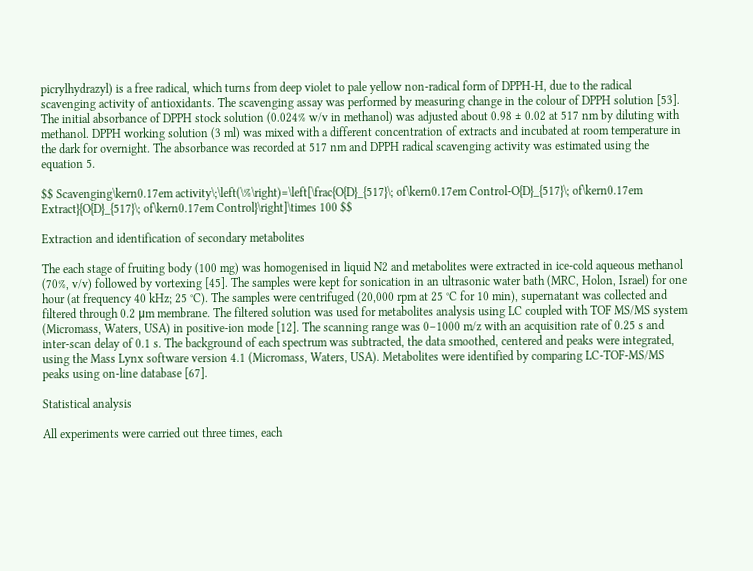picrylhydrazyl) is a free radical, which turns from deep violet to pale yellow non-radical form of DPPH-H, due to the radical scavenging activity of antioxidants. The scavenging assay was performed by measuring change in the colour of DPPH solution [53]. The initial absorbance of DPPH stock solution (0.024% w/v in methanol) was adjusted about 0.98 ± 0.02 at 517 nm by diluting with methanol. DPPH working solution (3 ml) was mixed with a different concentration of extracts and incubated at room temperature in the dark for overnight. The absorbance was recorded at 517 nm and DPPH radical scavenging activity was estimated using the equation 5.

$$ Scavenging\kern0.17em activity\;\left(\%\right)=\left[\frac{O{D}_{517}\; of\kern0.17em Control-O{D}_{517}\; of\kern0.17em Extract}{O{D}_{517}\; of\kern0.17em Control}\right]\times 100 $$

Extraction and identification of secondary metabolites

The each stage of fruiting body (100 mg) was homogenised in liquid N2 and metabolites were extracted in ice-cold aqueous methanol (70%, v/v) followed by vortexing [45]. The samples were kept for sonication in an ultrasonic water bath (MRC, Holon, Israel) for one hour (at frequency 40 kHz; 25 °C). The samples were centrifuged (20,000 rpm at 25 °C for 10 min), supernatant was collected and filtered through 0.2 μm membrane. The filtered solution was used for metabolites analysis using LC coupled with TOF MS/MS system (Micromass, Waters, USA) in positive-ion mode [12]. The scanning range was 0–1000 m/z with an acquisition rate of 0.25 s and inter-scan delay of 0.1 s. The background of each spectrum was subtracted, the data smoothed, centered and peaks were integrated, using the Mass Lynx software version 4.1 (Micromass, Waters, USA). Metabolites were identified by comparing LC-TOF-MS/MS peaks using on-line database [67].

Statistical analysis

All experiments were carried out three times, each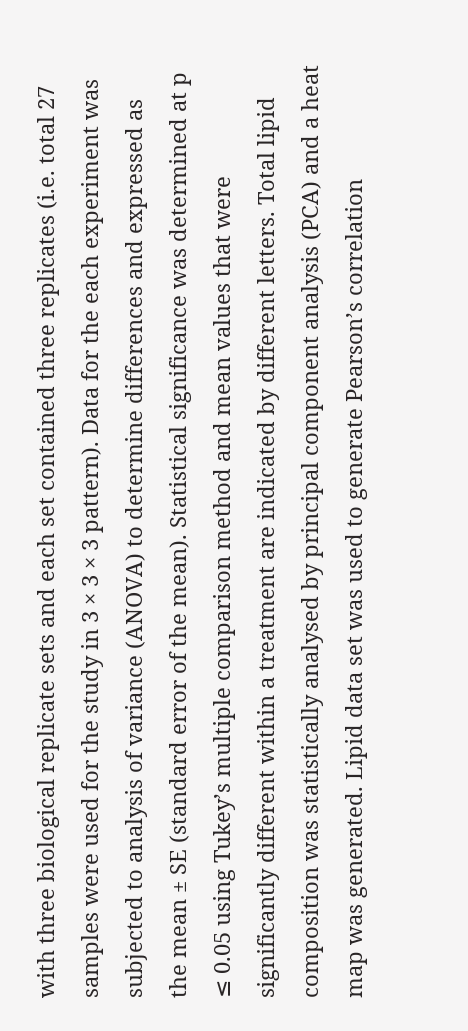with three biological replicate sets and each set contained three replicates (i.e. total 27 samples were used for the study in 3 × 3 × 3 pattern). Data for the each experiment was subjected to analysis of variance (ANOVA) to determine differences and expressed as the mean ± SE (standard error of the mean). Statistical significance was determined at p ≤ 0.05 using Tukey’s multiple comparison method and mean values that were significantly different within a treatment are indicated by different letters. Total lipid composition was statistically analysed by principal component analysis (PCA) and a heat map was generated. Lipid data set was used to generate Pearson’s correlation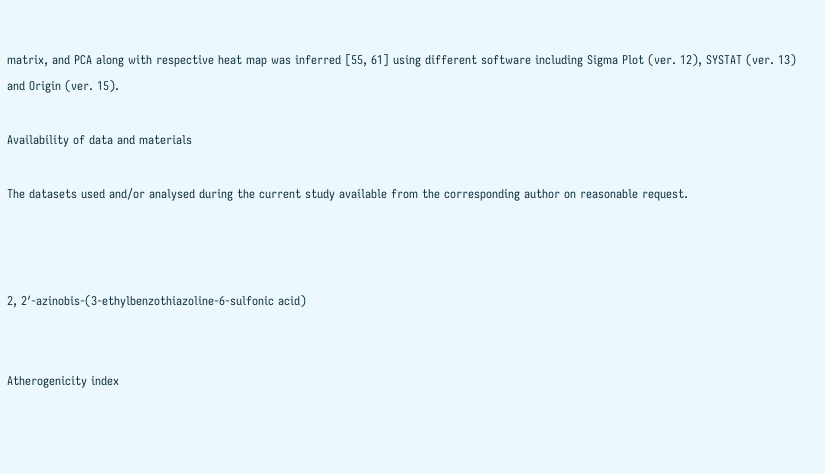matrix, and PCA along with respective heat map was inferred [55, 61] using different software including Sigma Plot (ver. 12), SYSTAT (ver. 13) and Origin (ver. 15).

Availability of data and materials

The datasets used and/or analysed during the current study available from the corresponding author on reasonable request.



2, 2′-azinobis-(3-ethylbenzothiazoline-6-sulfonic acid)


Atherogenicity index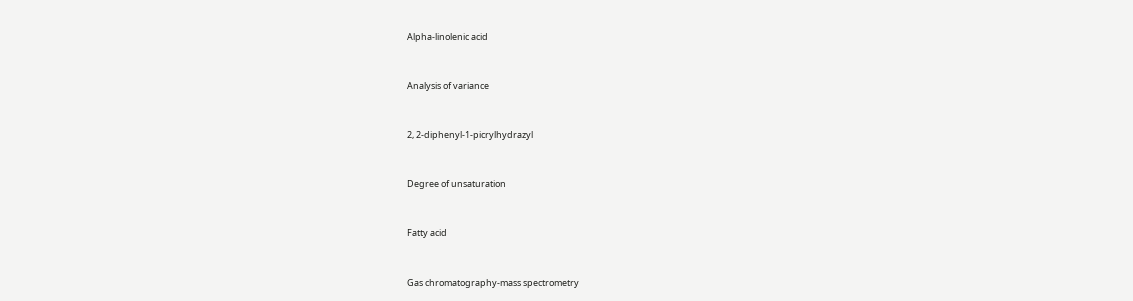Alpha-linolenic acid


Analysis of variance


2, 2-diphenyl-1-picrylhydrazyl


Degree of unsaturation


Fatty acid


Gas chromatography-mass spectrometry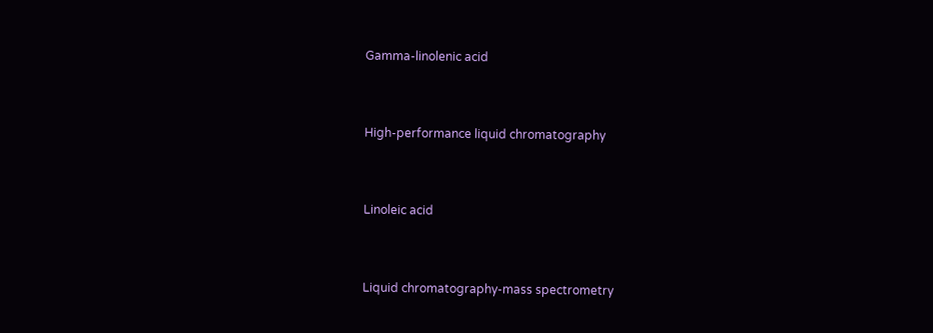Gamma-linolenic acid


High-performance liquid chromatography


Linoleic acid


Liquid chromatography-mass spectrometry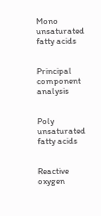Mono unsaturated fatty acids


Principal component analysis


Poly unsaturated fatty acids


Reactive oxygen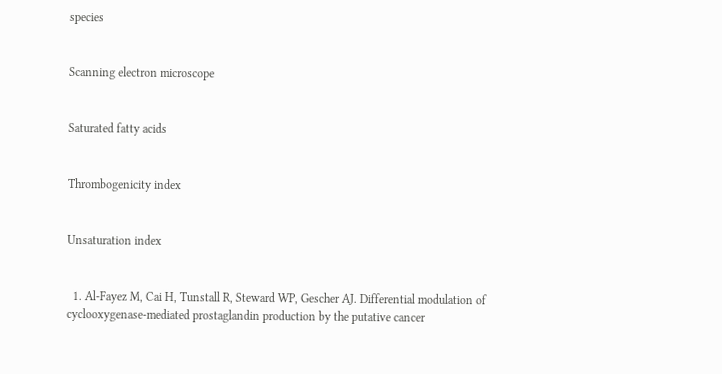species


Scanning electron microscope


Saturated fatty acids


Thrombogenicity index


Unsaturation index


  1. Al-Fayez M, Cai H, Tunstall R, Steward WP, Gescher AJ. Differential modulation of cyclooxygenase-mediated prostaglandin production by the putative cancer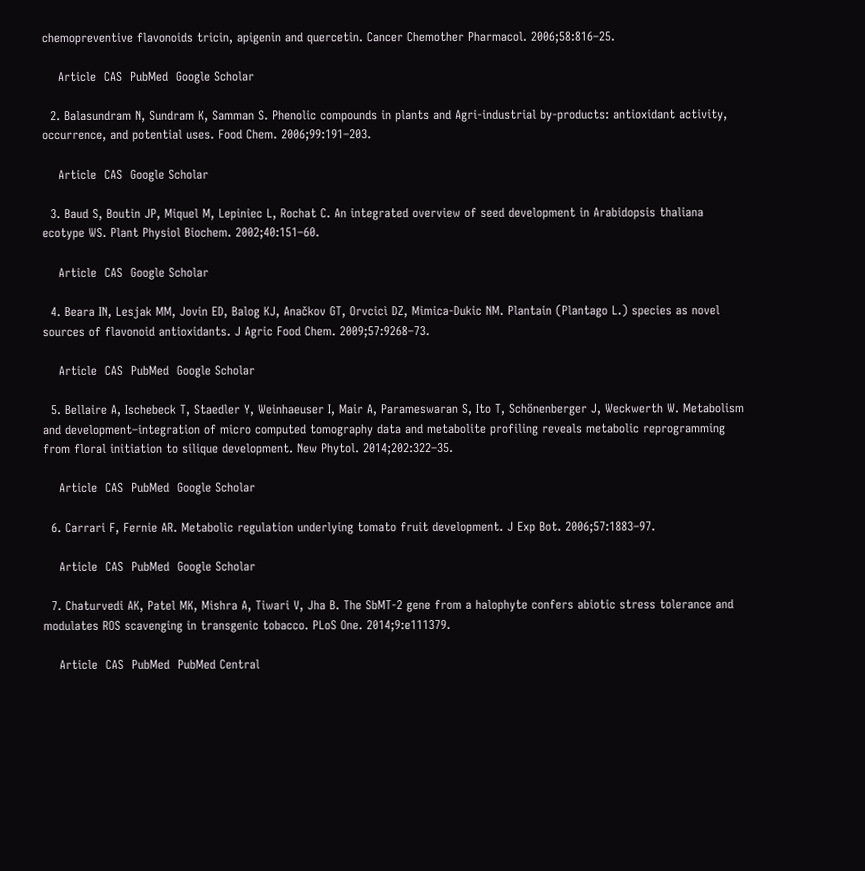chemopreventive flavonoids tricin, apigenin and quercetin. Cancer Chemother Pharmacol. 2006;58:816–25.

    Article  CAS  PubMed  Google Scholar

  2. Balasundram N, Sundram K, Samman S. Phenolic compounds in plants and Agri-industrial by-products: antioxidant activity, occurrence, and potential uses. Food Chem. 2006;99:191–203.

    Article  CAS  Google Scholar

  3. Baud S, Boutin JP, Miquel M, Lepiniec L, Rochat C. An integrated overview of seed development in Arabidopsis thaliana ecotype WS. Plant Physiol Biochem. 2002;40:151–60.

    Article  CAS  Google Scholar

  4. Beara IN, Lesjak MM, Jovin ED, Balog KJ, Anačkov GT, Orvcicì DZ, Mimica-Dukic NM. Plantain (Plantago L.) species as novel sources of flavonoid antioxidants. J Agric Food Chem. 2009;57:9268–73.

    Article  CAS  PubMed  Google Scholar

  5. Bellaire A, Ischebeck T, Staedler Y, Weinhaeuser I, Mair A, Parameswaran S, Ito T, Schönenberger J, Weckwerth W. Metabolism and development–integration of micro computed tomography data and metabolite profiling reveals metabolic reprogramming from floral initiation to silique development. New Phytol. 2014;202:322–35.

    Article  CAS  PubMed  Google Scholar

  6. Carrari F, Fernie AR. Metabolic regulation underlying tomato fruit development. J Exp Bot. 2006;57:1883–97.

    Article  CAS  PubMed  Google Scholar

  7. Chaturvedi AK, Patel MK, Mishra A, Tiwari V, Jha B. The SbMT-2 gene from a halophyte confers abiotic stress tolerance and modulates ROS scavenging in transgenic tobacco. PLoS One. 2014;9:e111379.

    Article  CAS  PubMed  PubMed Central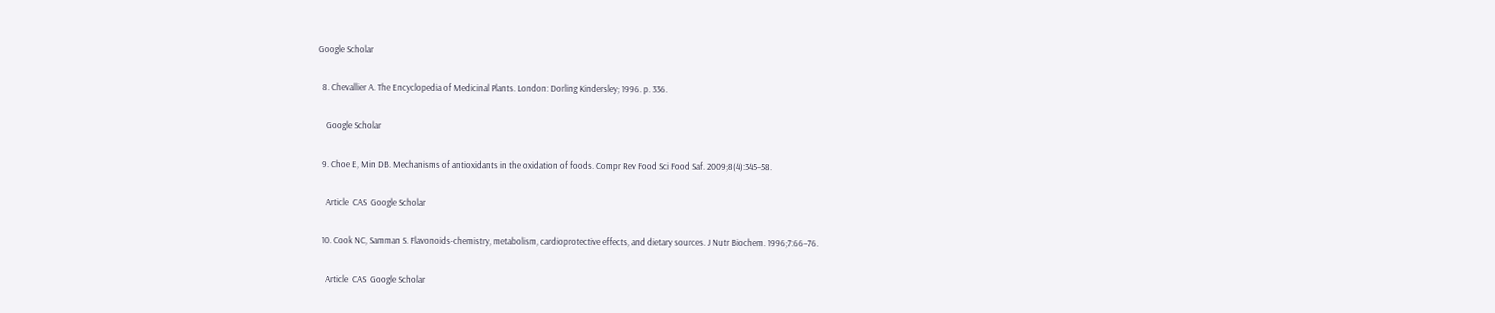Google Scholar

  8. Chevallier A. The Encyclopedia of Medicinal Plants. London: Dorling Kindersley; 1996. p. 336.

    Google Scholar

  9. Choe E, Min DB. Mechanisms of antioxidants in the oxidation of foods. Compr Rev Food Sci Food Saf. 2009;8(4):345–58.

    Article  CAS  Google Scholar

  10. Cook NC, Samman S. Flavonoids-chemistry, metabolism, cardioprotective effects, and dietary sources. J Nutr Biochem. 1996;7:66–76.

    Article  CAS  Google Scholar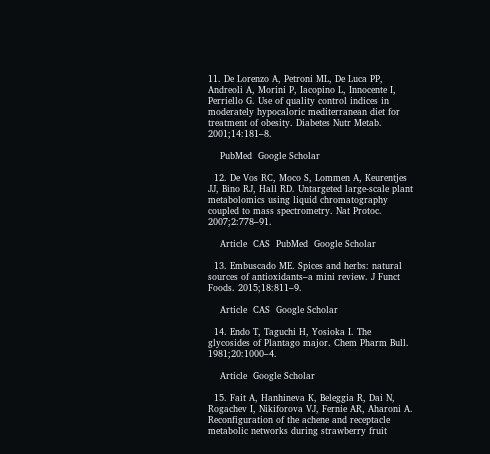11. De Lorenzo A, Petroni ML, De Luca PP, Andreoli A, Morini P, Iacopino L, Innocente I, Perriello G. Use of quality control indices in moderately hypocaloric mediterranean diet for treatment of obesity. Diabetes Nutr Metab. 2001;14:181–8.

    PubMed  Google Scholar

  12. De Vos RC, Moco S, Lommen A, Keurentjes JJ, Bino RJ, Hall RD. Untargeted large-scale plant metabolomics using liquid chromatography coupled to mass spectrometry. Nat Protoc. 2007;2:778–91.

    Article  CAS  PubMed  Google Scholar

  13. Embuscado ME. Spices and herbs: natural sources of antioxidants–a mini review. J Funct Foods. 2015;18:811–9.

    Article  CAS  Google Scholar

  14. Endo T, Taguchi H, Yosioka I. The glycosides of Plantago major. Chem Pharm Bull. 1981;20:1000–4.

    Article  Google Scholar

  15. Fait A, Hanhineva K, Beleggia R, Dai N, Rogachev I, Nikiforova VJ, Fernie AR, Aharoni A. Reconfiguration of the achene and receptacle metabolic networks during strawberry fruit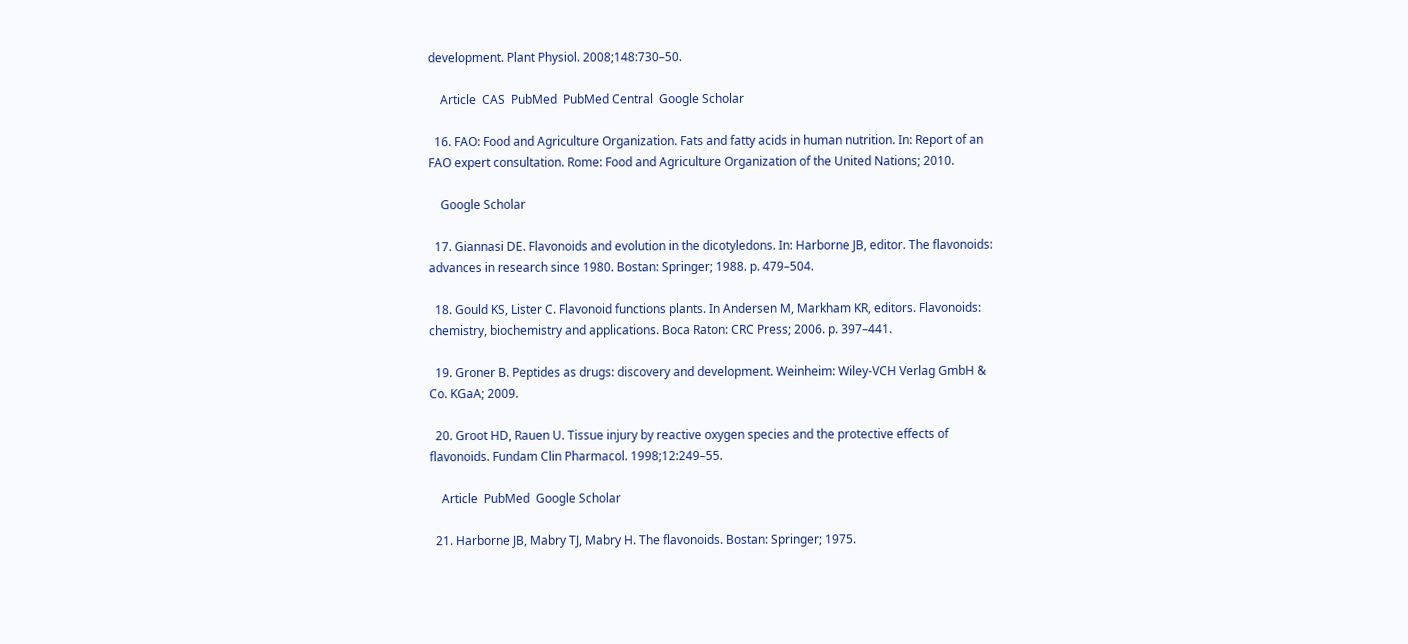development. Plant Physiol. 2008;148:730–50.

    Article  CAS  PubMed  PubMed Central  Google Scholar

  16. FAO: Food and Agriculture Organization. Fats and fatty acids in human nutrition. In: Report of an FAO expert consultation. Rome: Food and Agriculture Organization of the United Nations; 2010.

    Google Scholar

  17. Giannasi DE. Flavonoids and evolution in the dicotyledons. In: Harborne JB, editor. The flavonoids: advances in research since 1980. Bostan: Springer; 1988. p. 479–504.

  18. Gould KS, Lister C. Flavonoid functions plants. In Andersen M, Markham KR, editors. Flavonoids: chemistry, biochemistry and applications. Boca Raton: CRC Press; 2006. p. 397–441.

  19. Groner B. Peptides as drugs: discovery and development. Weinheim: Wiley-VCH Verlag GmbH & Co. KGaA; 2009.

  20. Groot HD, Rauen U. Tissue injury by reactive oxygen species and the protective effects of flavonoids. Fundam Clin Pharmacol. 1998;12:249–55.

    Article  PubMed  Google Scholar

  21. Harborne JB, Mabry TJ, Mabry H. The flavonoids. Bostan: Springer; 1975.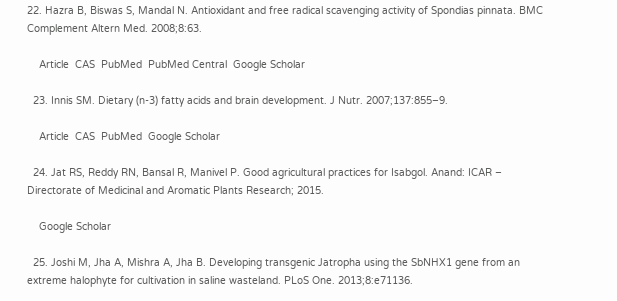22. Hazra B, Biswas S, Mandal N. Antioxidant and free radical scavenging activity of Spondias pinnata. BMC Complement Altern Med. 2008;8:63.

    Article  CAS  PubMed  PubMed Central  Google Scholar

  23. Innis SM. Dietary (n-3) fatty acids and brain development. J Nutr. 2007;137:855–9.

    Article  CAS  PubMed  Google Scholar

  24. Jat RS, Reddy RN, Bansal R, Manivel P. Good agricultural practices for Isabgol. Anand: ICAR – Directorate of Medicinal and Aromatic Plants Research; 2015.

    Google Scholar

  25. Joshi M, Jha A, Mishra A, Jha B. Developing transgenic Jatropha using the SbNHX1 gene from an extreme halophyte for cultivation in saline wasteland. PLoS One. 2013;8:e71136.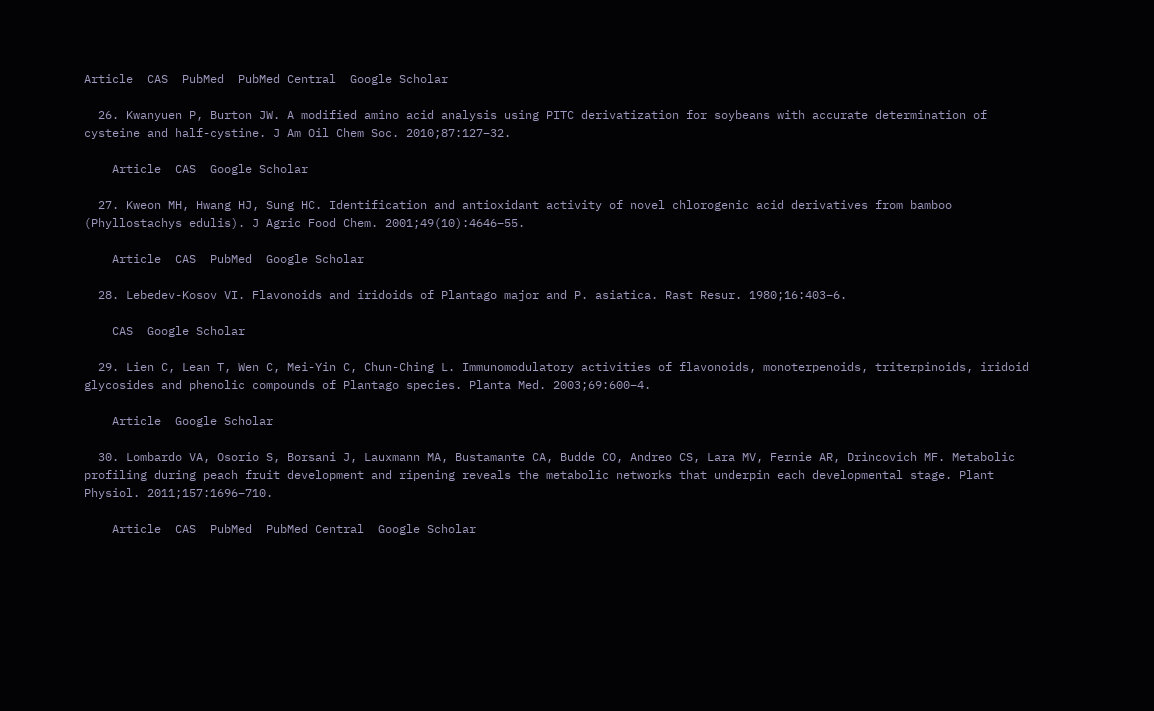Article  CAS  PubMed  PubMed Central  Google Scholar

  26. Kwanyuen P, Burton JW. A modified amino acid analysis using PITC derivatization for soybeans with accurate determination of cysteine and half-cystine. J Am Oil Chem Soc. 2010;87:127–32.

    Article  CAS  Google Scholar

  27. Kweon MH, Hwang HJ, Sung HC. Identification and antioxidant activity of novel chlorogenic acid derivatives from bamboo (Phyllostachys edulis). J Agric Food Chem. 2001;49(10):4646–55.

    Article  CAS  PubMed  Google Scholar

  28. Lebedev-Kosov VI. Flavonoids and iridoids of Plantago major and P. asiatica. Rast Resur. 1980;16:403–6.

    CAS  Google Scholar

  29. Lien C, Lean T, Wen C, Mei-Yin C, Chun-Ching L. Immunomodulatory activities of flavonoids, monoterpenoids, triterpinoids, iridoid glycosides and phenolic compounds of Plantago species. Planta Med. 2003;69:600–4.

    Article  Google Scholar

  30. Lombardo VA, Osorio S, Borsani J, Lauxmann MA, Bustamante CA, Budde CO, Andreo CS, Lara MV, Fernie AR, Drincovich MF. Metabolic profiling during peach fruit development and ripening reveals the metabolic networks that underpin each developmental stage. Plant Physiol. 2011;157:1696–710.

    Article  CAS  PubMed  PubMed Central  Google Scholar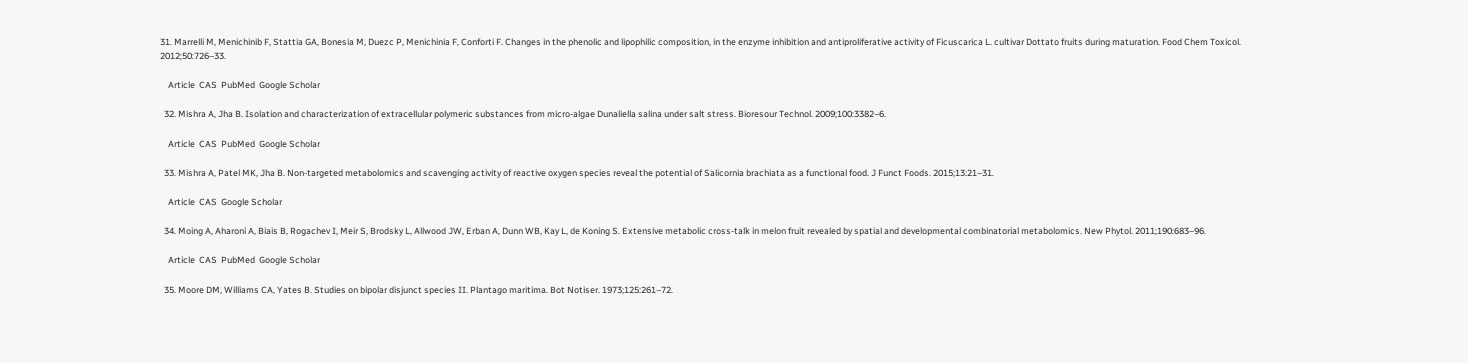31. Marrelli M, Menichinib F, Stattia GA, Bonesia M, Duezc P, Menichinia F, Conforti F. Changes in the phenolic and lipophilic composition, in the enzyme inhibition and antiproliferative activity of Ficuscarica L. cultivar Dottato fruits during maturation. Food Chem Toxicol. 2012;50:726–33.

    Article  CAS  PubMed  Google Scholar

  32. Mishra A, Jha B. Isolation and characterization of extracellular polymeric substances from micro-algae Dunaliella salina under salt stress. Bioresour Technol. 2009;100:3382–6.

    Article  CAS  PubMed  Google Scholar

  33. Mishra A, Patel MK, Jha B. Non-targeted metabolomics and scavenging activity of reactive oxygen species reveal the potential of Salicornia brachiata as a functional food. J Funct Foods. 2015;13:21–31.

    Article  CAS  Google Scholar

  34. Moing A, Aharoni A, Biais B, Rogachev I, Meir S, Brodsky L, Allwood JW, Erban A, Dunn WB, Kay L, de Koning S. Extensive metabolic cross-talk in melon fruit revealed by spatial and developmental combinatorial metabolomics. New Phytol. 2011;190:683–96.

    Article  CAS  PubMed  Google Scholar

  35. Moore DM, Williams CA, Yates B. Studies on bipolar disjunct species II. Plantago maritima. Bot Notiser. 1973;125:261–72.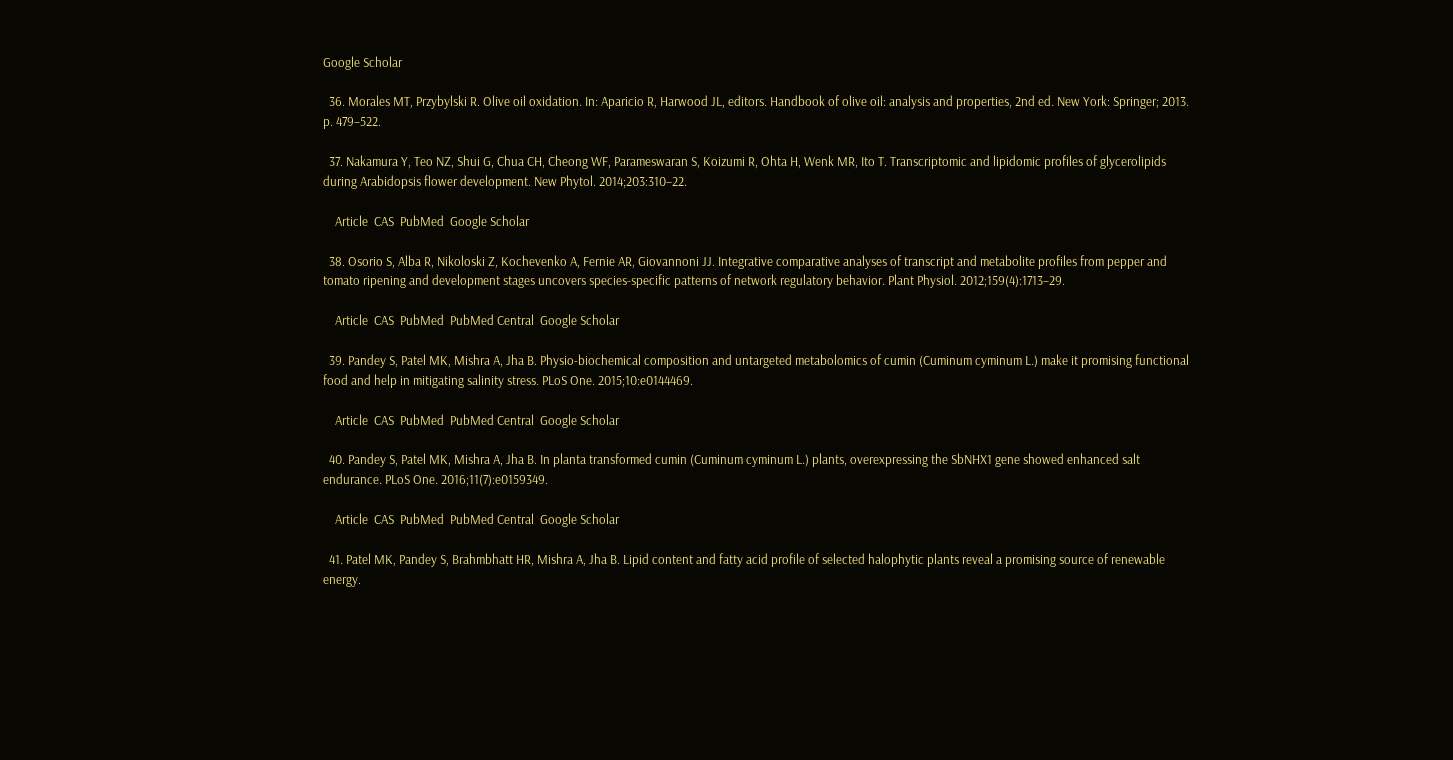Google Scholar

  36. Morales MT, Przybylski R. Olive oil oxidation. In: Aparicio R, Harwood JL, editors. Handbook of olive oil: analysis and properties, 2nd ed. New York: Springer; 2013. p. 479–522.

  37. Nakamura Y, Teo NZ, Shui G, Chua CH, Cheong WF, Parameswaran S, Koizumi R, Ohta H, Wenk MR, Ito T. Transcriptomic and lipidomic profiles of glycerolipids during Arabidopsis flower development. New Phytol. 2014;203:310–22.

    Article  CAS  PubMed  Google Scholar

  38. Osorio S, Alba R, Nikoloski Z, Kochevenko A, Fernie AR, Giovannoni JJ. Integrative comparative analyses of transcript and metabolite profiles from pepper and tomato ripening and development stages uncovers species-specific patterns of network regulatory behavior. Plant Physiol. 2012;159(4):1713–29.

    Article  CAS  PubMed  PubMed Central  Google Scholar

  39. Pandey S, Patel MK, Mishra A, Jha B. Physio-biochemical composition and untargeted metabolomics of cumin (Cuminum cyminum L.) make it promising functional food and help in mitigating salinity stress. PLoS One. 2015;10:e0144469.

    Article  CAS  PubMed  PubMed Central  Google Scholar

  40. Pandey S, Patel MK, Mishra A, Jha B. In planta transformed cumin (Cuminum cyminum L.) plants, overexpressing the SbNHX1 gene showed enhanced salt endurance. PLoS One. 2016;11(7):e0159349.

    Article  CAS  PubMed  PubMed Central  Google Scholar

  41. Patel MK, Pandey S, Brahmbhatt HR, Mishra A, Jha B. Lipid content and fatty acid profile of selected halophytic plants reveal a promising source of renewable energy.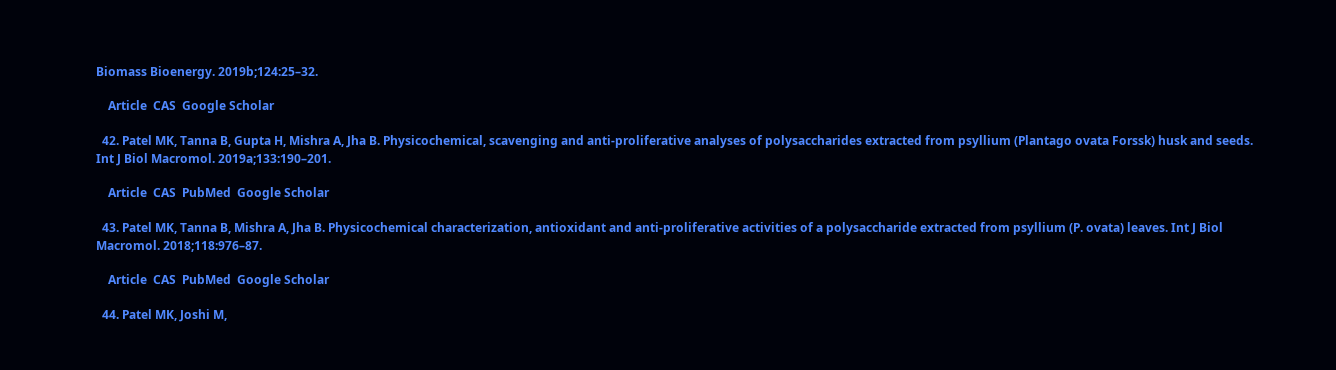Biomass Bioenergy. 2019b;124:25–32.

    Article  CAS  Google Scholar

  42. Patel MK, Tanna B, Gupta H, Mishra A, Jha B. Physicochemical, scavenging and anti-proliferative analyses of polysaccharides extracted from psyllium (Plantago ovata Forssk) husk and seeds. Int J Biol Macromol. 2019a;133:190–201.

    Article  CAS  PubMed  Google Scholar

  43. Patel MK, Tanna B, Mishra A, Jha B. Physicochemical characterization, antioxidant and anti-proliferative activities of a polysaccharide extracted from psyllium (P. ovata) leaves. Int J Biol Macromol. 2018;118:976–87.

    Article  CAS  PubMed  Google Scholar

  44. Patel MK, Joshi M,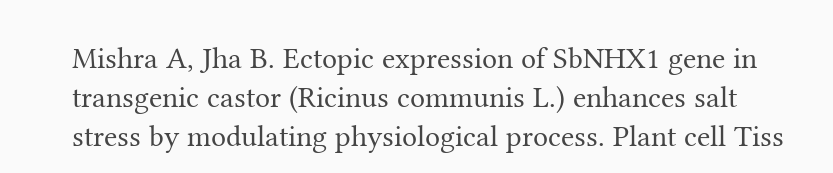Mishra A, Jha B. Ectopic expression of SbNHX1 gene in transgenic castor (Ricinus communis L.) enhances salt stress by modulating physiological process. Plant cell Tiss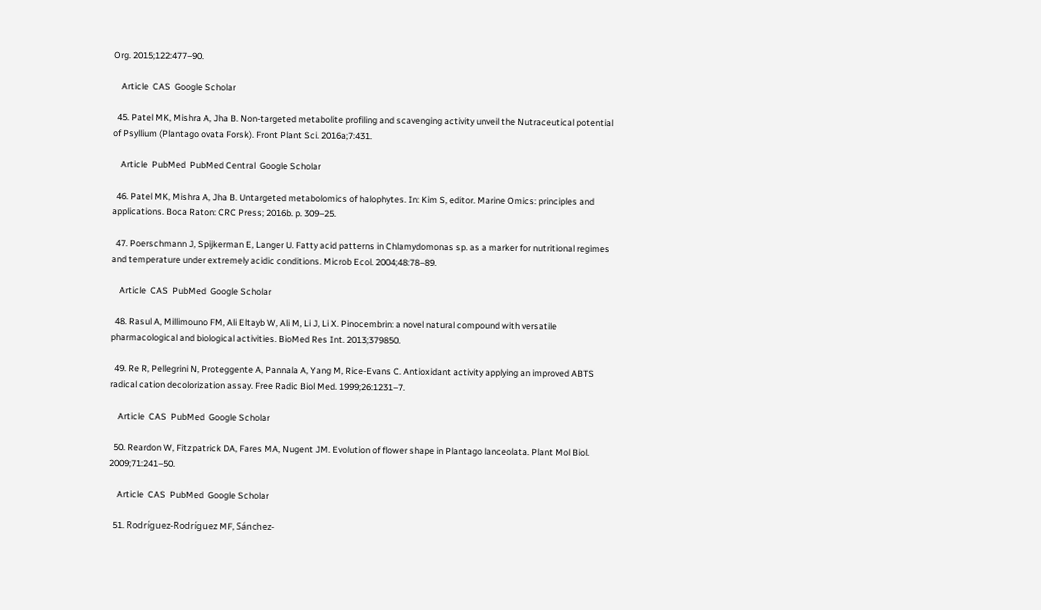Org. 2015;122:477–90.

    Article  CAS  Google Scholar

  45. Patel MK, Mishra A, Jha B. Non-targeted metabolite profiling and scavenging activity unveil the Nutraceutical potential of Psyllium (Plantago ovata Forsk). Front Plant Sci. 2016a;7:431.

    Article  PubMed  PubMed Central  Google Scholar

  46. Patel MK, Mishra A, Jha B. Untargeted metabolomics of halophytes. In: Kim S, editor. Marine Omics: principles and applications. Boca Raton: CRC Press; 2016b. p. 309–25.

  47. Poerschmann J, Spijkerman E, Langer U. Fatty acid patterns in Chlamydomonas sp. as a marker for nutritional regimes and temperature under extremely acidic conditions. Microb Ecol. 2004;48:78–89.

    Article  CAS  PubMed  Google Scholar

  48. Rasul A, Millimouno FM, Ali Eltayb W, Ali M, Li J, Li X. Pinocembrin: a novel natural compound with versatile pharmacological and biological activities. BioMed Res Int. 2013;379850.

  49. Re R, Pellegrini N, Proteggente A, Pannala A, Yang M, Rice-Evans C. Antioxidant activity applying an improved ABTS radical cation decolorization assay. Free Radic Biol Med. 1999;26:1231–7.

    Article  CAS  PubMed  Google Scholar

  50. Reardon W, Fitzpatrick DA, Fares MA, Nugent JM. Evolution of flower shape in Plantago lanceolata. Plant Mol Biol. 2009;71:241–50.

    Article  CAS  PubMed  Google Scholar

  51. Rodríguez-Rodríguez MF, Sánchez-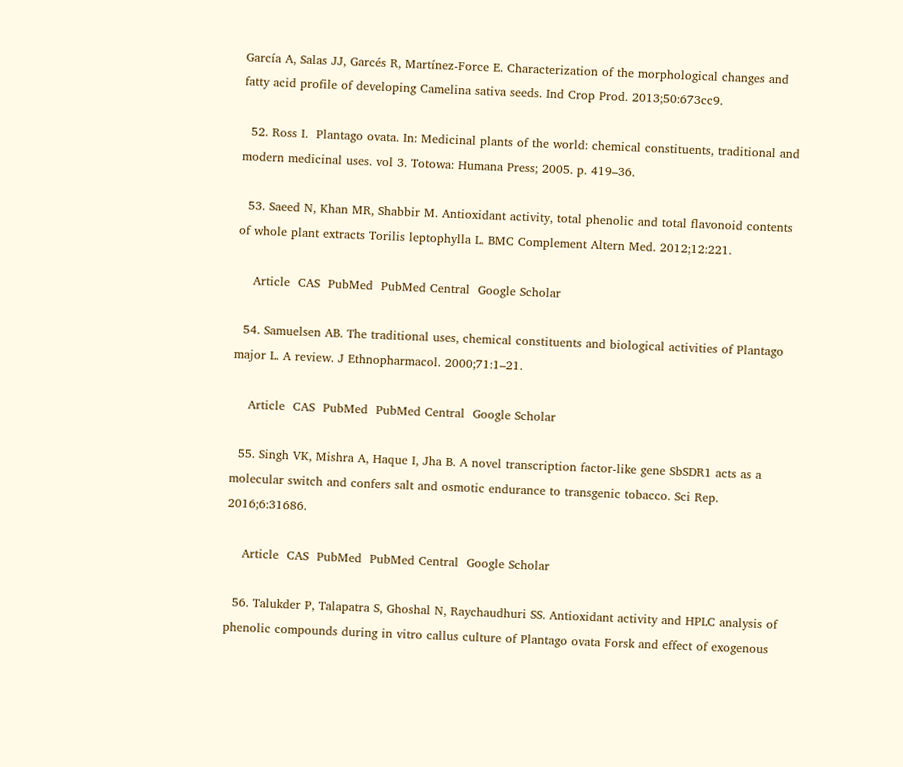García A, Salas JJ, Garcés R, Martínez-Force E. Characterization of the morphological changes and fatty acid profile of developing Camelina sativa seeds. Ind Crop Prod. 2013;50:673cc9.

  52. Ross I.  Plantago ovata. In: Medicinal plants of the world: chemical constituents, traditional and modern medicinal uses. vol 3. Totowa: Humana Press; 2005. p. 419–36.

  53. Saeed N, Khan MR, Shabbir M. Antioxidant activity, total phenolic and total flavonoid contents of whole plant extracts Torilis leptophylla L. BMC Complement Altern Med. 2012;12:221.

    Article  CAS  PubMed  PubMed Central  Google Scholar

  54. Samuelsen AB. The traditional uses, chemical constituents and biological activities of Plantago major L. A review. J Ethnopharmacol. 2000;71:1–21.

    Article  CAS  PubMed  PubMed Central  Google Scholar

  55. Singh VK, Mishra A, Haque I, Jha B. A novel transcription factor-like gene SbSDR1 acts as a molecular switch and confers salt and osmotic endurance to transgenic tobacco. Sci Rep. 2016;6:31686.

    Article  CAS  PubMed  PubMed Central  Google Scholar

  56. Talukder P, Talapatra S, Ghoshal N, Raychaudhuri SS. Antioxidant activity and HPLC analysis of phenolic compounds during in vitro callus culture of Plantago ovata Forsk and effect of exogenous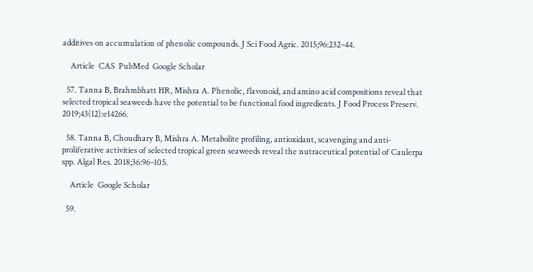additives on accumulation of phenolic compounds. J Sci Food Agric. 2015;96:232–44.

    Article  CAS  PubMed  Google Scholar

  57. Tanna B, Brahmbhatt HR, Mishra A. Phenolic, flavonoid, and amino acid compositions reveal that selected tropical seaweeds have the potential to be functional food ingredients. J Food Process Preserv. 2019;43(12):e14266.

  58. Tanna B, Choudhary B, Mishra A. Metabolite profiling, antioxidant, scavenging and anti-proliferative activities of selected tropical green seaweeds reveal the nutraceutical potential of Caulerpa spp. Algal Res. 2018;36:96–105.

    Article  Google Scholar

  59.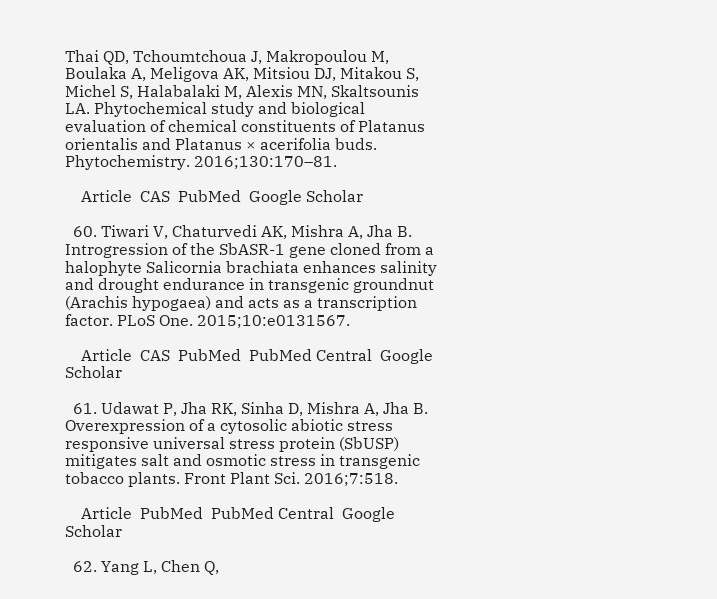Thai QD, Tchoumtchoua J, Makropoulou M, Boulaka A, Meligova AK, Mitsiou DJ, Mitakou S, Michel S, Halabalaki M, Alexis MN, Skaltsounis LA. Phytochemical study and biological evaluation of chemical constituents of Platanus orientalis and Platanus × acerifolia buds. Phytochemistry. 2016;130:170–81.

    Article  CAS  PubMed  Google Scholar

  60. Tiwari V, Chaturvedi AK, Mishra A, Jha B. Introgression of the SbASR-1 gene cloned from a halophyte Salicornia brachiata enhances salinity and drought endurance in transgenic groundnut (Arachis hypogaea) and acts as a transcription factor. PLoS One. 2015;10:e0131567.

    Article  CAS  PubMed  PubMed Central  Google Scholar

  61. Udawat P, Jha RK, Sinha D, Mishra A, Jha B. Overexpression of a cytosolic abiotic stress responsive universal stress protein (SbUSP) mitigates salt and osmotic stress in transgenic tobacco plants. Front Plant Sci. 2016;7:518.

    Article  PubMed  PubMed Central  Google Scholar

  62. Yang L, Chen Q,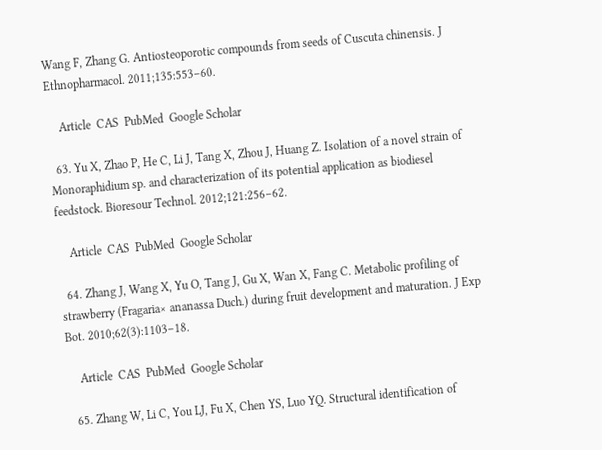Wang F, Zhang G. Antiosteoporotic compounds from seeds of Cuscuta chinensis. J Ethnopharmacol. 2011;135:553–60.

    Article  CAS  PubMed  Google Scholar

  63. Yu X, Zhao P, He C, Li J, Tang X, Zhou J, Huang Z. Isolation of a novel strain of Monoraphidium sp. and characterization of its potential application as biodiesel feedstock. Bioresour Technol. 2012;121:256–62.

    Article  CAS  PubMed  Google Scholar

  64. Zhang J, Wang X, Yu O, Tang J, Gu X, Wan X, Fang C. Metabolic profiling of strawberry (Fragaria× ananassa Duch.) during fruit development and maturation. J Exp Bot. 2010;62(3):1103–18.

    Article  CAS  PubMed  Google Scholar

  65. Zhang W, Li C, You LJ, Fu X, Chen YS, Luo YQ. Structural identification of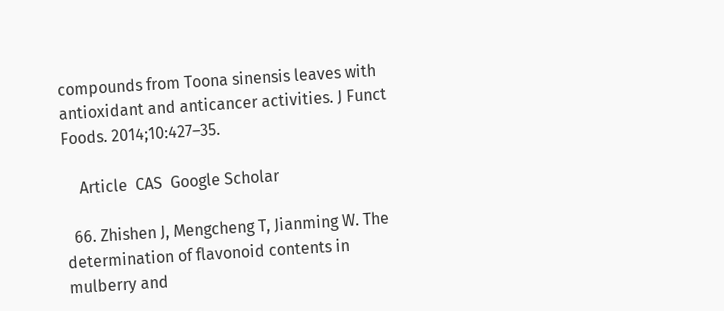compounds from Toona sinensis leaves with antioxidant and anticancer activities. J Funct Foods. 2014;10:427–35.

    Article  CAS  Google Scholar

  66. Zhishen J, Mengcheng T, Jianming W. The determination of flavonoid contents in mulberry and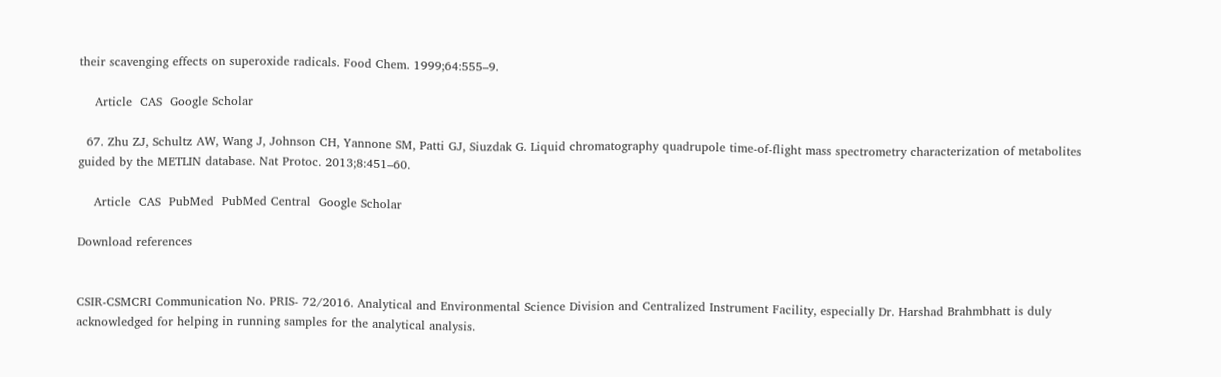their scavenging effects on superoxide radicals. Food Chem. 1999;64:555–9.

    Article  CAS  Google Scholar

  67. Zhu ZJ, Schultz AW, Wang J, Johnson CH, Yannone SM, Patti GJ, Siuzdak G. Liquid chromatography quadrupole time-of-flight mass spectrometry characterization of metabolites guided by the METLIN database. Nat Protoc. 2013;8:451–60.

    Article  CAS  PubMed  PubMed Central  Google Scholar

Download references


CSIR-CSMCRI Communication No. PRIS- 72/2016. Analytical and Environmental Science Division and Centralized Instrument Facility, especially Dr. Harshad Brahmbhatt is duly acknowledged for helping in running samples for the analytical analysis.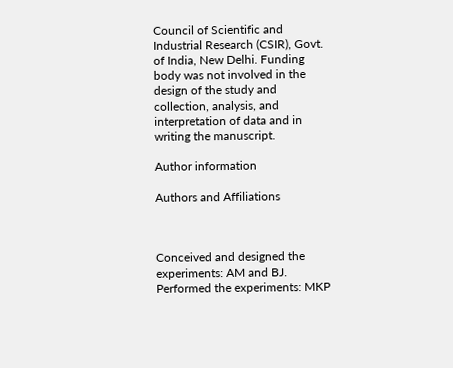Council of Scientific and Industrial Research (CSIR), Govt. of India, New Delhi. Funding body was not involved in the design of the study and collection, analysis, and interpretation of data and in writing the manuscript.

Author information

Authors and Affiliations



Conceived and designed the experiments: AM and BJ. Performed the experiments: MKP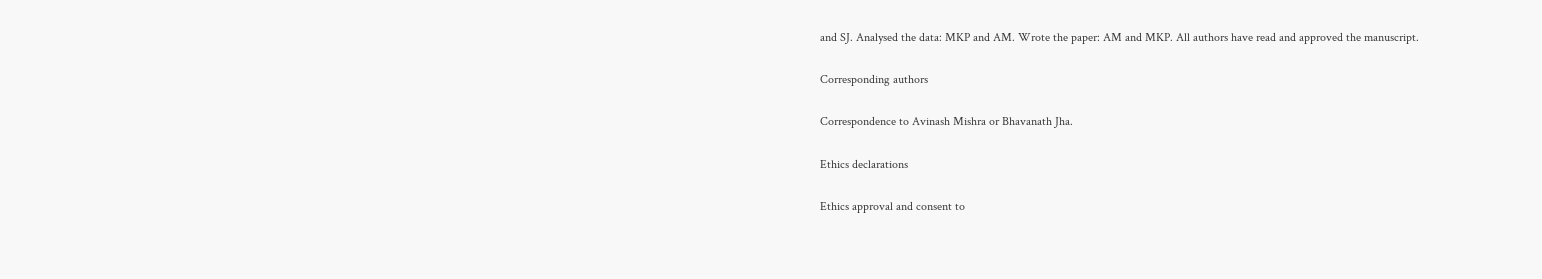and SJ. Analysed the data: MKP and AM. Wrote the paper: AM and MKP. All authors have read and approved the manuscript.

Corresponding authors

Correspondence to Avinash Mishra or Bhavanath Jha.

Ethics declarations

Ethics approval and consent to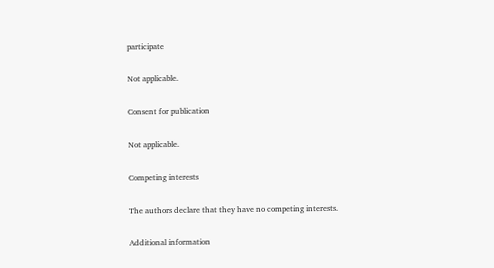participate

Not applicable.

Consent for publication

Not applicable.

Competing interests

The authors declare that they have no competing interests.

Additional information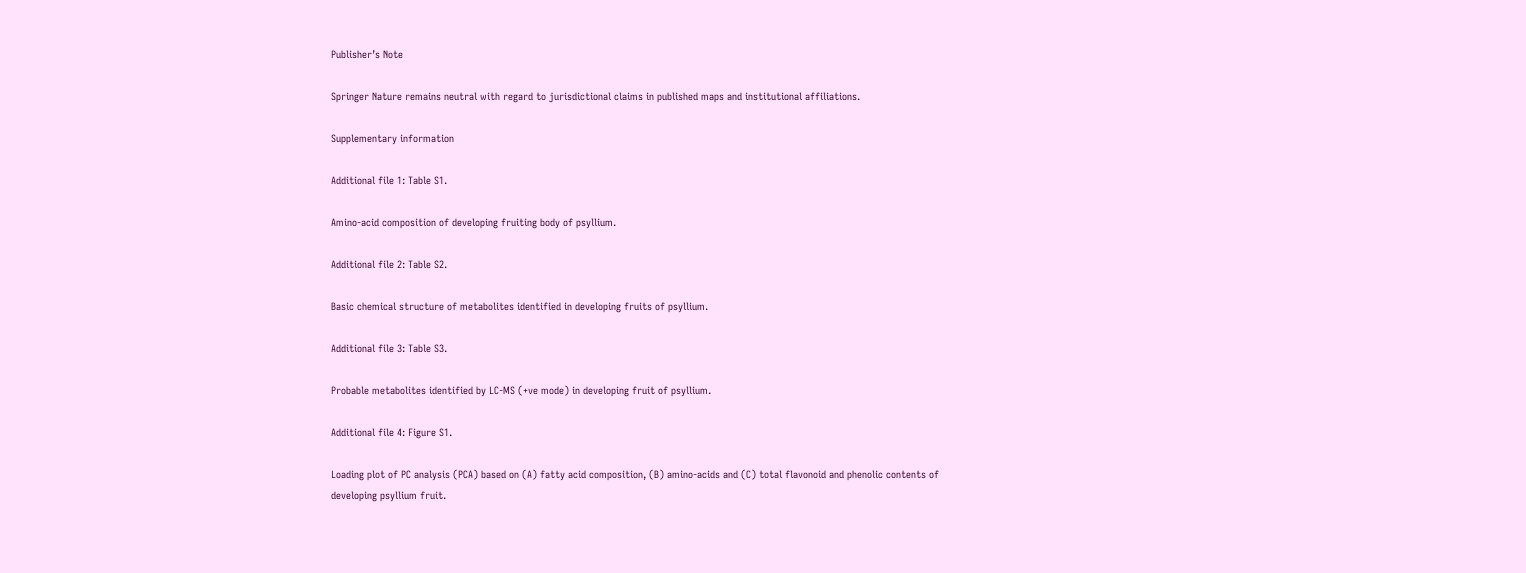Publisher’s Note

Springer Nature remains neutral with regard to jurisdictional claims in published maps and institutional affiliations.

Supplementary information

Additional file 1: Table S1.

Amino-acid composition of developing fruiting body of psyllium.

Additional file 2: Table S2.

Basic chemical structure of metabolites identified in developing fruits of psyllium.

Additional file 3: Table S3.

Probable metabolites identified by LC-MS (+ve mode) in developing fruit of psyllium.

Additional file 4: Figure S1.

Loading plot of PC analysis (PCA) based on (A) fatty acid composition, (B) amino-acids and (C) total flavonoid and phenolic contents of developing psyllium fruit.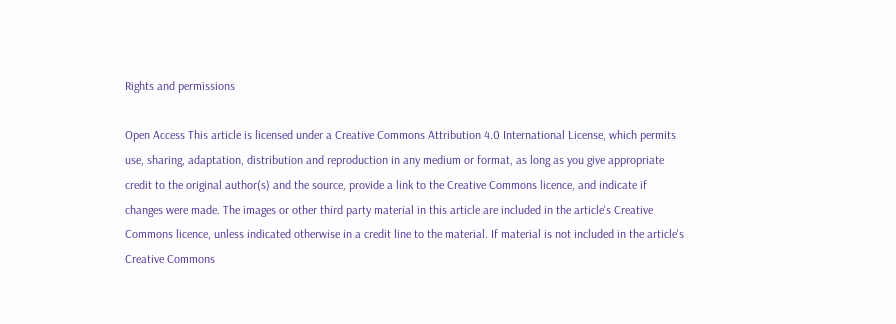Rights and permissions

Open Access This article is licensed under a Creative Commons Attribution 4.0 International License, which permits use, sharing, adaptation, distribution and reproduction in any medium or format, as long as you give appropriate credit to the original author(s) and the source, provide a link to the Creative Commons licence, and indicate if changes were made. The images or other third party material in this article are included in the article's Creative Commons licence, unless indicated otherwise in a credit line to the material. If material is not included in the article's Creative Commons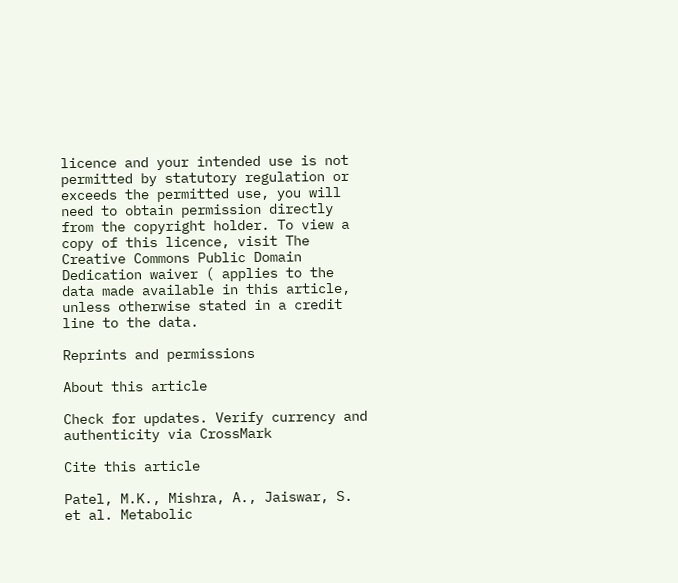licence and your intended use is not permitted by statutory regulation or exceeds the permitted use, you will need to obtain permission directly from the copyright holder. To view a copy of this licence, visit The Creative Commons Public Domain Dedication waiver ( applies to the data made available in this article, unless otherwise stated in a credit line to the data.

Reprints and permissions

About this article

Check for updates. Verify currency and authenticity via CrossMark

Cite this article

Patel, M.K., Mishra, A., Jaiswar, S. et al. Metabolic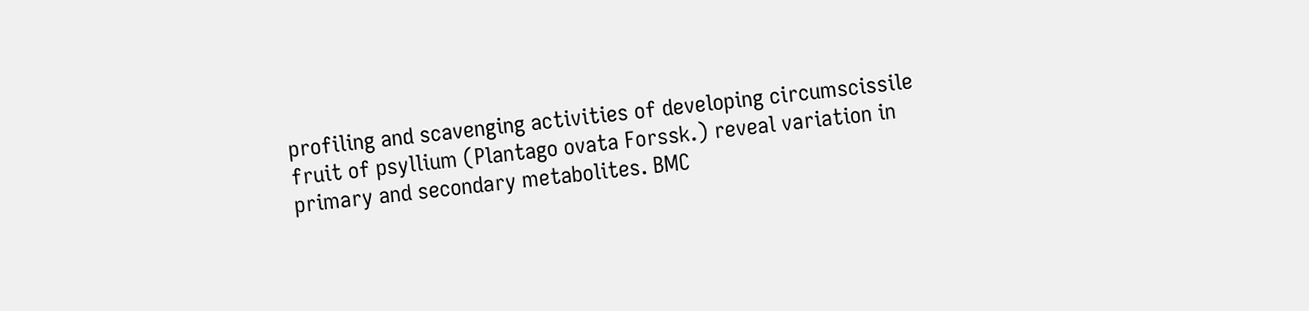profiling and scavenging activities of developing circumscissile fruit of psyllium (Plantago ovata Forssk.) reveal variation in primary and secondary metabolites. BMC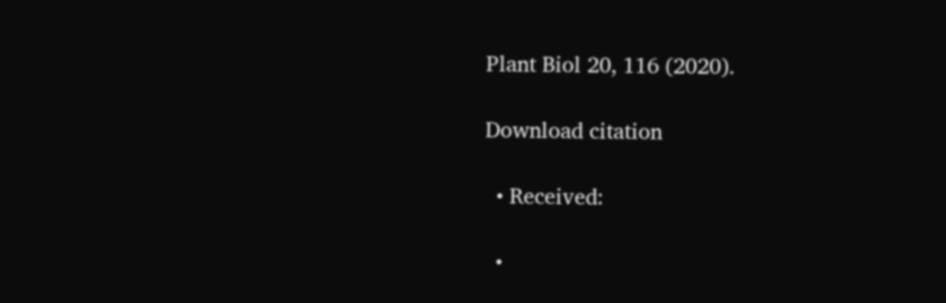Plant Biol 20, 116 (2020).

Download citation

  • Received:

  •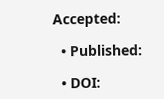Accepted:

  • Published:

  • DOI: